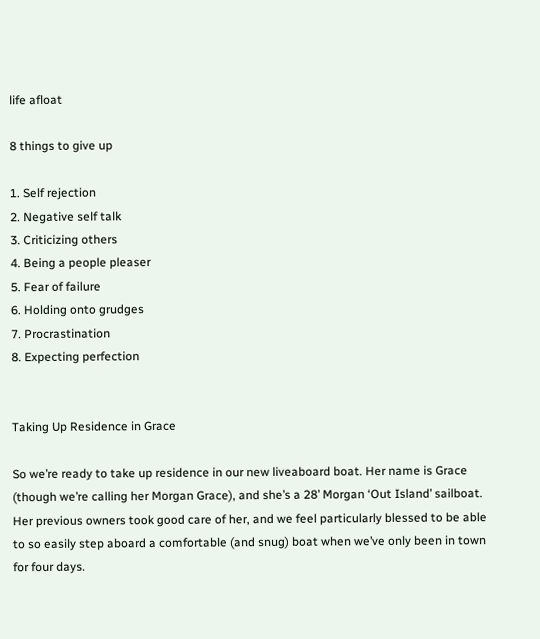life afloat

8 things to give up

1. Self rejection
2. Negative self talk
3. Criticizing others
4. Being a people pleaser
5. Fear of failure
6. Holding onto grudges
7. Procrastination
8. Expecting perfection


Taking Up Residence in Grace

So we’re ready to take up residence in our new liveaboard boat. Her name is Grace (though we’re calling her Morgan Grace), and she’s a 28’ Morgan ‘Out Island’ sailboat. Her previous owners took good care of her, and we feel particularly blessed to be able to so easily step aboard a comfortable (and snug) boat when we’ve only been in town for four days.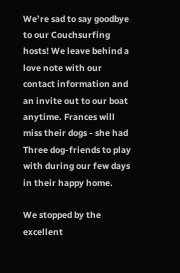We’re sad to say goodbye to our Couchsurfing hosts! We leave behind a love note with our contact information and an invite out to our boat anytime. Frances will miss their dogs - she had Three dog-friends to play with during our few days in their happy home.

We stopped by the excellent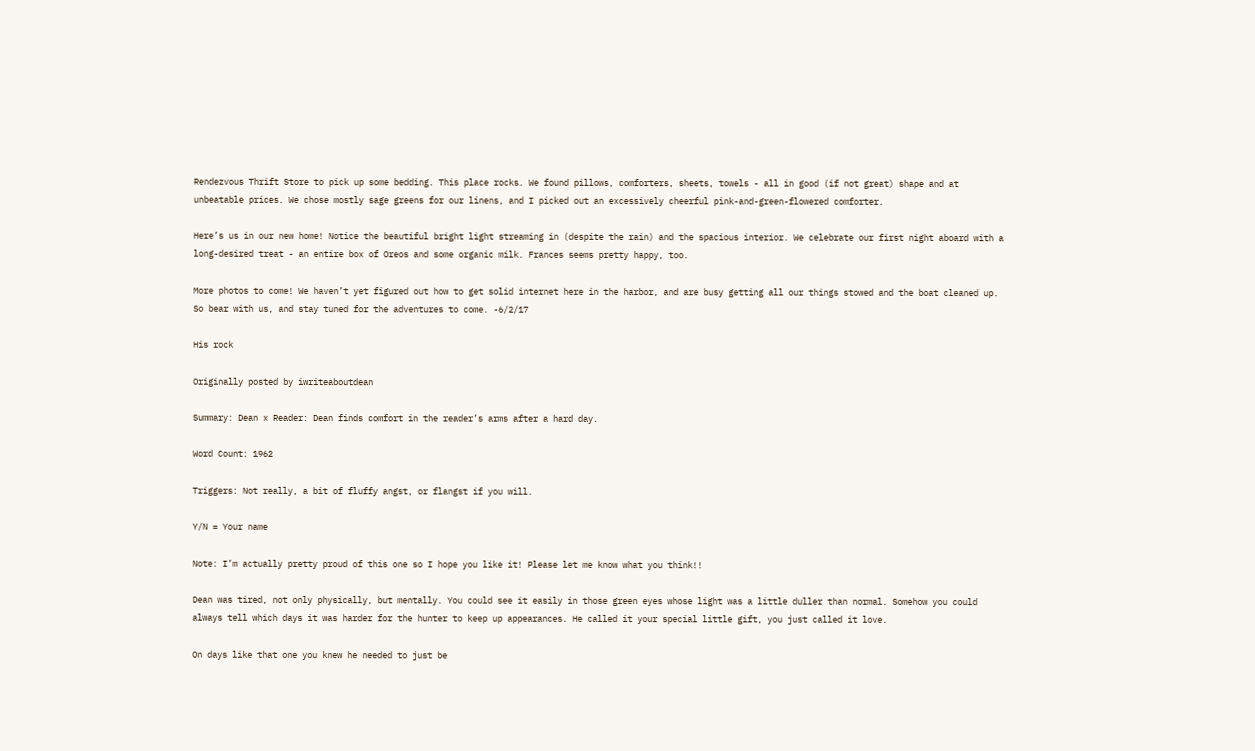Rendezvous Thrift Store to pick up some bedding. This place rocks. We found pillows, comforters, sheets, towels - all in good (if not great) shape and at unbeatable prices. We chose mostly sage greens for our linens, and I picked out an excessively cheerful pink-and-green-flowered comforter.

Here’s us in our new home! Notice the beautiful bright light streaming in (despite the rain) and the spacious interior. We celebrate our first night aboard with a long-desired treat - an entire box of Oreos and some organic milk. Frances seems pretty happy, too.

More photos to come! We haven’t yet figured out how to get solid internet here in the harbor, and are busy getting all our things stowed and the boat cleaned up. So bear with us, and stay tuned for the adventures to come. -6/2/17

His rock

Originally posted by iwriteaboutdean

Summary: Dean x Reader: Dean finds comfort in the reader’s arms after a hard day.

Word Count: 1962

Triggers: Not really, a bit of fluffy angst, or flangst if you will.

Y/N = Your name

Note: I’m actually pretty proud of this one so I hope you like it! Please let me know what you think!!

Dean was tired, not only physically, but mentally. You could see it easily in those green eyes whose light was a little duller than normal. Somehow you could always tell which days it was harder for the hunter to keep up appearances. He called it your special little gift, you just called it love.

On days like that one you knew he needed to just be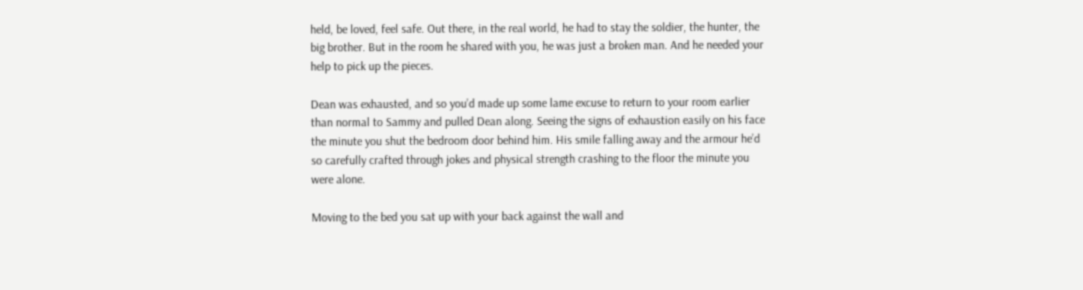held, be loved, feel safe. Out there, in the real world, he had to stay the soldier, the hunter, the big brother. But in the room he shared with you, he was just a broken man. And he needed your help to pick up the pieces.

Dean was exhausted, and so you’d made up some lame excuse to return to your room earlier than normal to Sammy and pulled Dean along. Seeing the signs of exhaustion easily on his face the minute you shut the bedroom door behind him. His smile falling away and the armour he’d so carefully crafted through jokes and physical strength crashing to the floor the minute you were alone.

Moving to the bed you sat up with your back against the wall and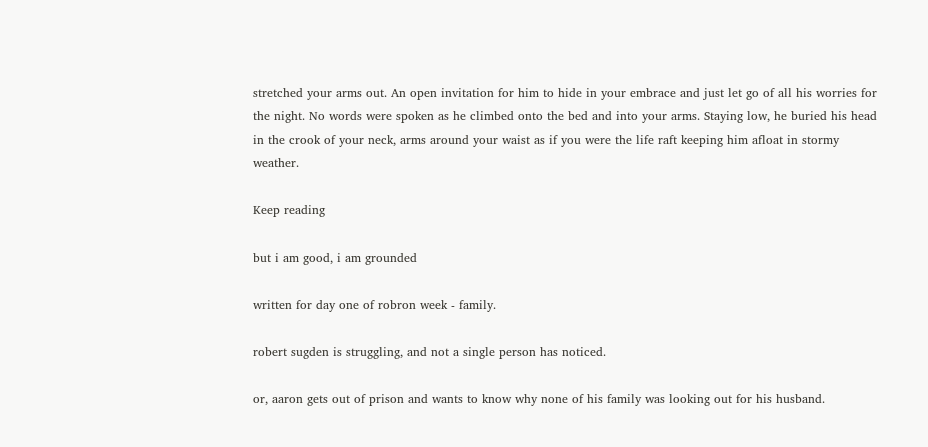stretched your arms out. An open invitation for him to hide in your embrace and just let go of all his worries for the night. No words were spoken as he climbed onto the bed and into your arms. Staying low, he buried his head in the crook of your neck, arms around your waist as if you were the life raft keeping him afloat in stormy weather.

Keep reading

but i am good, i am grounded

written for day one of robron week - family.

robert sugden is struggling, and not a single person has noticed.

or, aaron gets out of prison and wants to know why none of his family was looking out for his husband.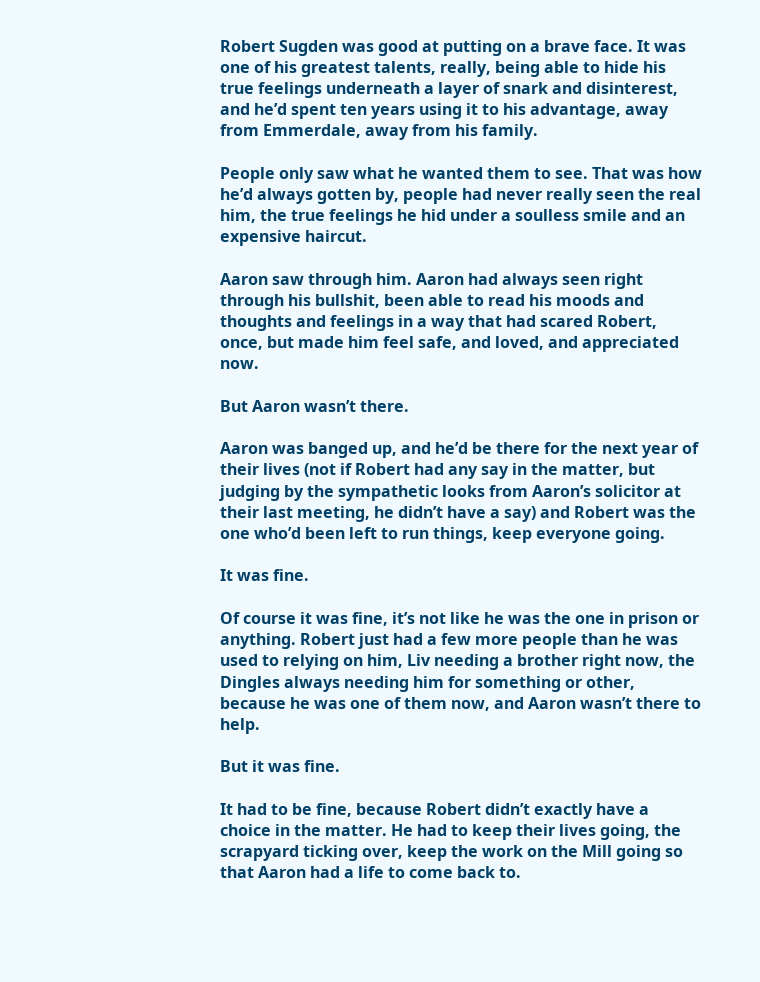Robert Sugden was good at putting on a brave face. It was one of his greatest talents, really, being able to hide his true feelings underneath a layer of snark and disinterest, and he’d spent ten years using it to his advantage, away from Emmerdale, away from his family.

People only saw what he wanted them to see. That was how he’d always gotten by, people had never really seen the real him, the true feelings he hid under a soulless smile and an expensive haircut.

Aaron saw through him. Aaron had always seen right through his bullshit, been able to read his moods and thoughts and feelings in a way that had scared Robert, once, but made him feel safe, and loved, and appreciated now.

But Aaron wasn’t there.

Aaron was banged up, and he’d be there for the next year of their lives (not if Robert had any say in the matter, but judging by the sympathetic looks from Aaron’s solicitor at their last meeting, he didn’t have a say) and Robert was the one who’d been left to run things, keep everyone going.

It was fine.

Of course it was fine, it’s not like he was the one in prison or anything. Robert just had a few more people than he was used to relying on him, Liv needing a brother right now, the Dingles always needing him for something or other, because he was one of them now, and Aaron wasn’t there to help.

But it was fine.

It had to be fine, because Robert didn’t exactly have a choice in the matter. He had to keep their lives going, the scrapyard ticking over, keep the work on the Mill going so that Aaron had a life to come back to.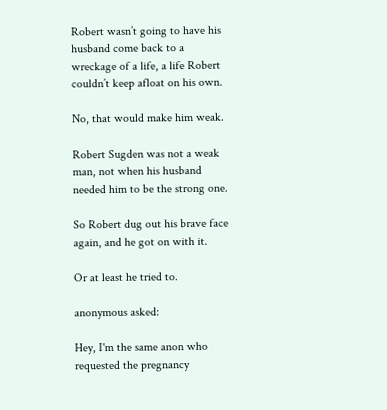Robert wasn’t going to have his husband come back to a wreckage of a life, a life Robert couldn’t keep afloat on his own.

No, that would make him weak.

Robert Sugden was not a weak man, not when his husband needed him to be the strong one.

So Robert dug out his brave face again, and he got on with it.

Or at least he tried to.

anonymous asked:

Hey, I'm the same anon who requested the pregnancy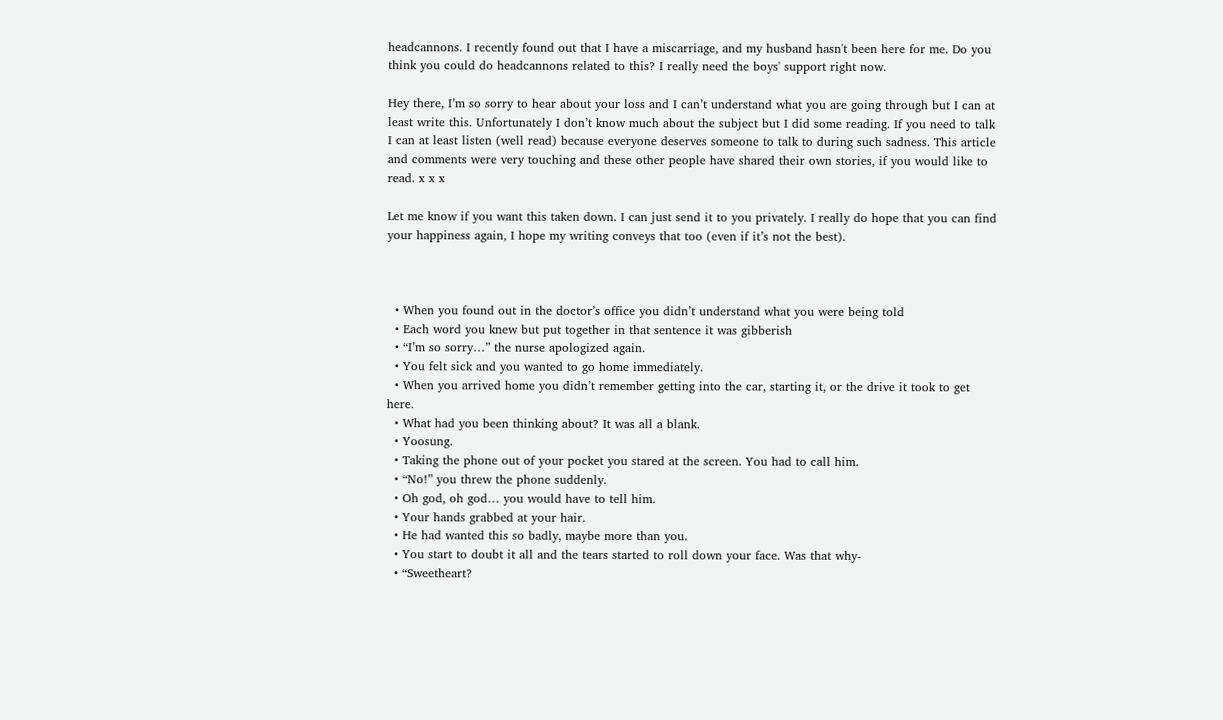headcannons. I recently found out that I have a miscarriage, and my husband hasn't been here for me. Do you think you could do headcannons related to this? I really need the boys' support right now.

Hey there, I’m so sorry to hear about your loss and I can’t understand what you are going through but I can at least write this. Unfortunately I don’t know much about the subject but I did some reading. If you need to talk I can at least listen (well read) because everyone deserves someone to talk to during such sadness. This article and comments were very touching and these other people have shared their own stories, if you would like to read. x x x

Let me know if you want this taken down. I can just send it to you privately. I really do hope that you can find your happiness again, I hope my writing conveys that too (even if it’s not the best).



  • When you found out in the doctor’s office you didn’t understand what you were being told
  • Each word you knew but put together in that sentence it was gibberish
  • “I’m so sorry…” the nurse apologized again.
  • You felt sick and you wanted to go home immediately.
  • When you arrived home you didn’t remember getting into the car, starting it, or the drive it took to get here.
  • What had you been thinking about? It was all a blank.
  • Yoosung.
  • Taking the phone out of your pocket you stared at the screen. You had to call him.
  • “No!” you threw the phone suddenly.
  • Oh god, oh god… you would have to tell him.
  • Your hands grabbed at your hair.
  • He had wanted this so badly, maybe more than you.
  • You start to doubt it all and the tears started to roll down your face. Was that why-
  • “Sweetheart?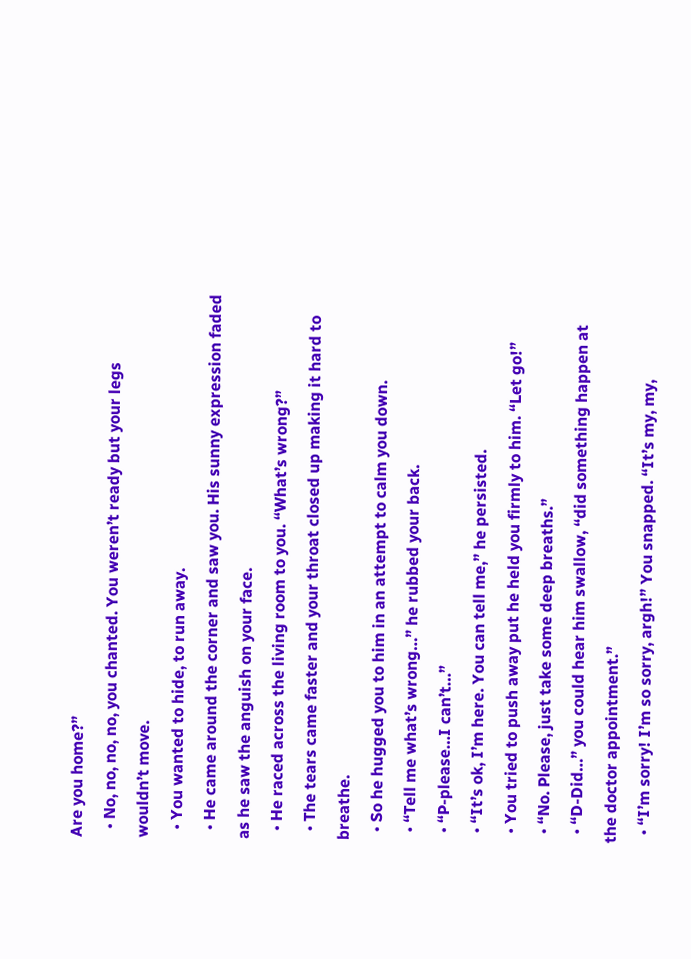Are you home?”
  • No, no, no, no, you chanted. You weren’t ready but your legs wouldn’t move.
  • You wanted to hide, to run away.
  • He came around the corner and saw you. His sunny expression faded as he saw the anguish on your face.
  • He raced across the living room to you. “What’s wrong?”
  • The tears came faster and your throat closed up making it hard to breathe.
  • So he hugged you to him in an attempt to calm you down.
  • “Tell me what’s wrong…” he rubbed your back.
  • “P-please…I can’t…”
  • “It’s ok, I’m here. You can tell me,” he persisted.
  • You tried to push away put he held you firmly to him. “Let go!”
  • “No. Please, just take some deep breaths.”
  • “D-Did…” you could hear him swallow, “did something happen at the doctor appointment.”
  • “I’m sorry! I’m so sorry, argh!” You snapped. “It’s my, my,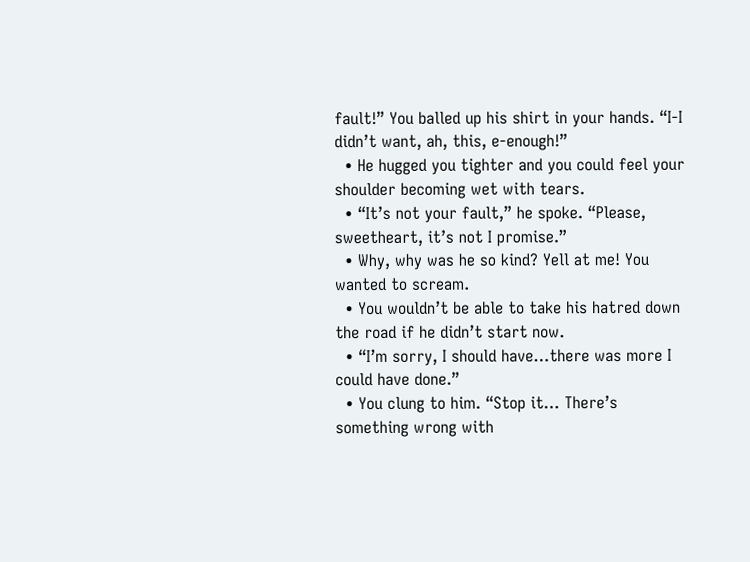fault!” You balled up his shirt in your hands. “I-I didn’t want, ah, this, e-enough!”
  • He hugged you tighter and you could feel your shoulder becoming wet with tears.
  • “It’s not your fault,” he spoke. “Please, sweetheart, it’s not I promise.”
  • Why, why was he so kind? Yell at me! You wanted to scream.
  • You wouldn’t be able to take his hatred down the road if he didn’t start now.
  • “I’m sorry, I should have…there was more I could have done.”
  • You clung to him. “Stop it… There’s something wrong with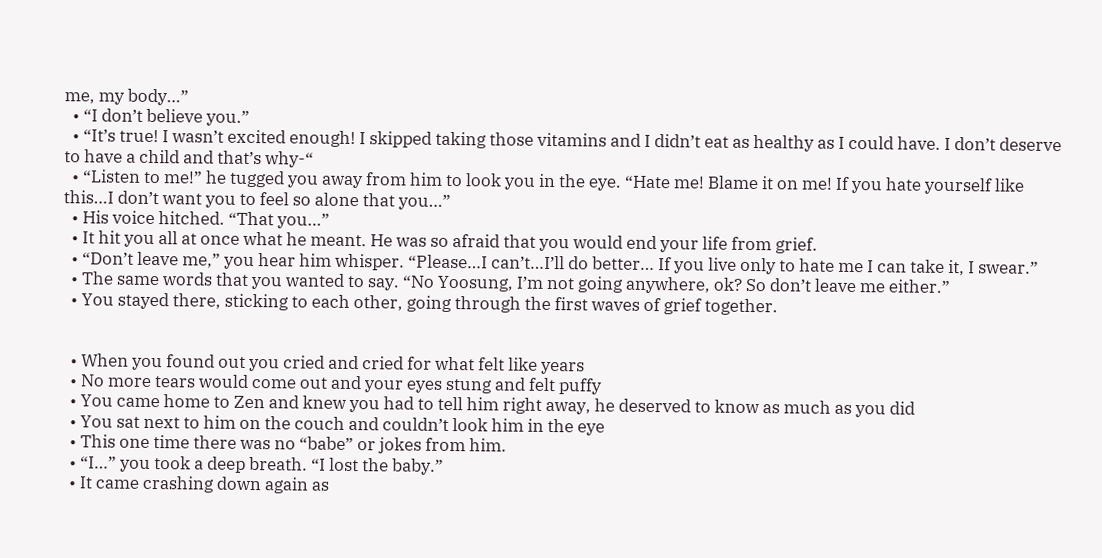me, my body…”
  • “I don’t believe you.”
  • “It’s true! I wasn’t excited enough! I skipped taking those vitamins and I didn’t eat as healthy as I could have. I don’t deserve to have a child and that’s why-“
  • “Listen to me!” he tugged you away from him to look you in the eye. “Hate me! Blame it on me! If you hate yourself like this…I don’t want you to feel so alone that you…”
  • His voice hitched. “That you…”
  • It hit you all at once what he meant. He was so afraid that you would end your life from grief.
  • “Don’t leave me,” you hear him whisper. “Please…I can’t…I’ll do better… If you live only to hate me I can take it, I swear.”
  • The same words that you wanted to say. “No Yoosung, I’m not going anywhere, ok? So don’t leave me either.”
  • You stayed there, sticking to each other, going through the first waves of grief together.


  • When you found out you cried and cried for what felt like years
  • No more tears would come out and your eyes stung and felt puffy
  • You came home to Zen and knew you had to tell him right away, he deserved to know as much as you did
  • You sat next to him on the couch and couldn’t look him in the eye
  • This one time there was no “babe” or jokes from him.
  • “I…” you took a deep breath. “I lost the baby.”
  • It came crashing down again as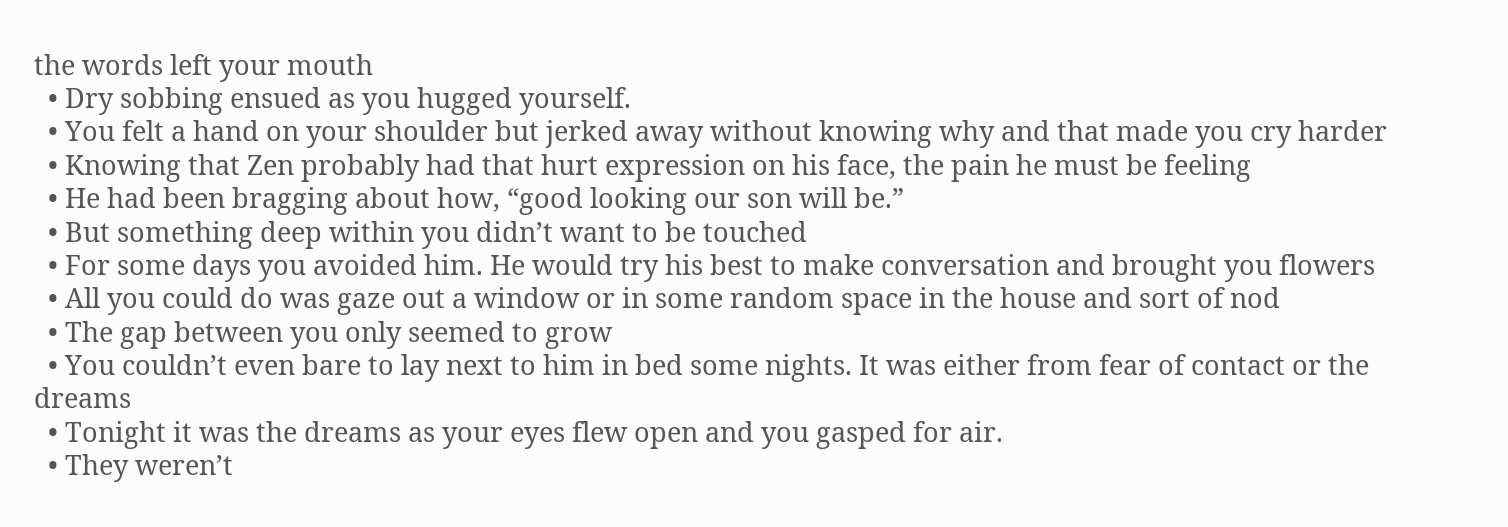the words left your mouth
  • Dry sobbing ensued as you hugged yourself.
  • You felt a hand on your shoulder but jerked away without knowing why and that made you cry harder
  • Knowing that Zen probably had that hurt expression on his face, the pain he must be feeling
  • He had been bragging about how, “good looking our son will be.”
  • But something deep within you didn’t want to be touched
  • For some days you avoided him. He would try his best to make conversation and brought you flowers
  • All you could do was gaze out a window or in some random space in the house and sort of nod
  • The gap between you only seemed to grow
  • You couldn’t even bare to lay next to him in bed some nights. It was either from fear of contact or the dreams
  • Tonight it was the dreams as your eyes flew open and you gasped for air.
  • They weren’t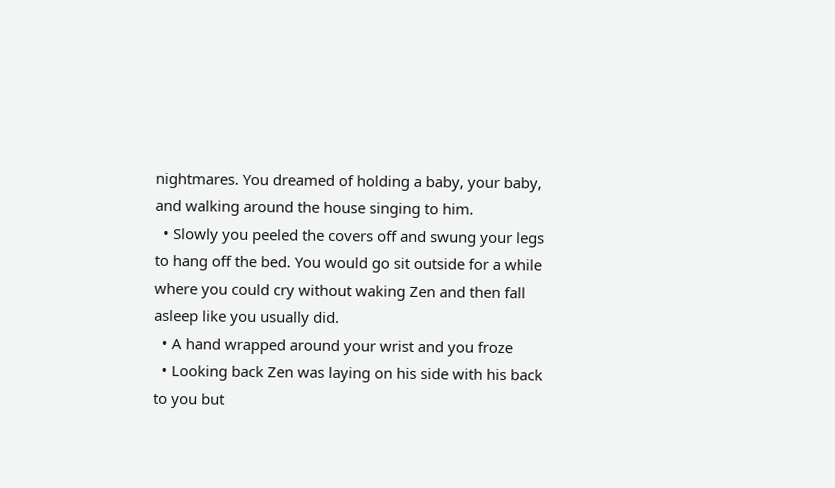nightmares. You dreamed of holding a baby, your baby, and walking around the house singing to him.
  • Slowly you peeled the covers off and swung your legs to hang off the bed. You would go sit outside for a while where you could cry without waking Zen and then fall asleep like you usually did.
  • A hand wrapped around your wrist and you froze
  • Looking back Zen was laying on his side with his back to you but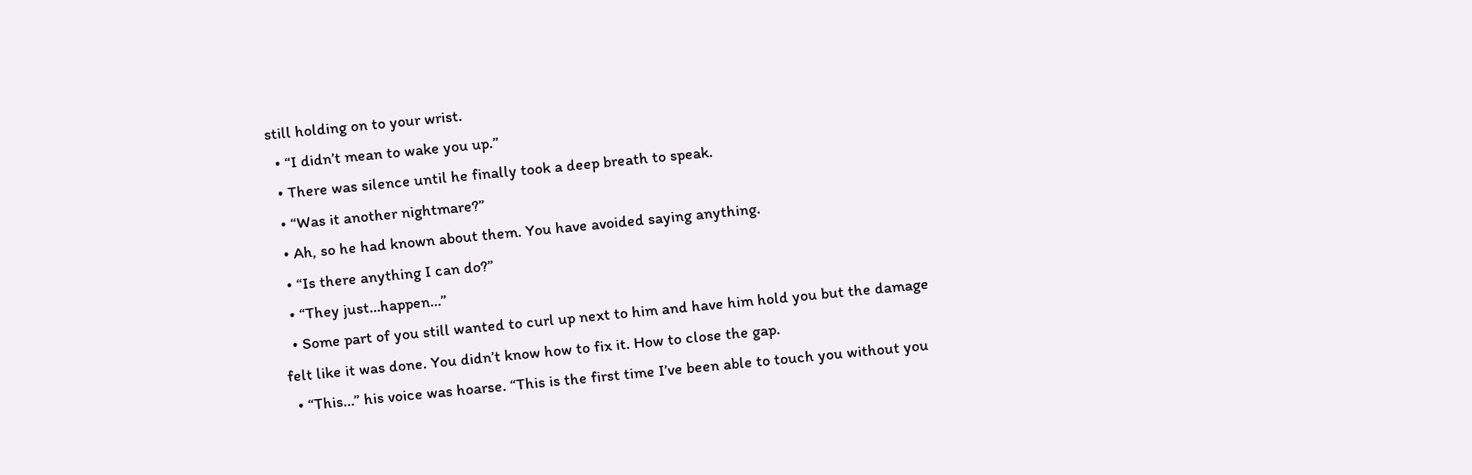still holding on to your wrist.
  • “I didn’t mean to wake you up.”
  • There was silence until he finally took a deep breath to speak.
  • “Was it another nightmare?”
  • Ah, so he had known about them. You have avoided saying anything.
  • “Is there anything I can do?”
  • “They just…happen…”
  • Some part of you still wanted to curl up next to him and have him hold you but the damage felt like it was done. You didn’t know how to fix it. How to close the gap.
  • “This…” his voice was hoarse. “This is the first time I’ve been able to touch you without you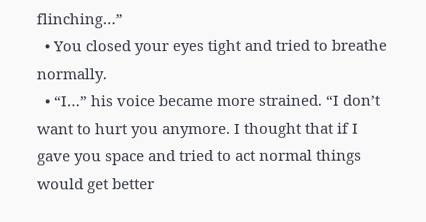flinching…”
  • You closed your eyes tight and tried to breathe normally.
  • “I…” his voice became more strained. “I don’t want to hurt you anymore. I thought that if I gave you space and tried to act normal things would get better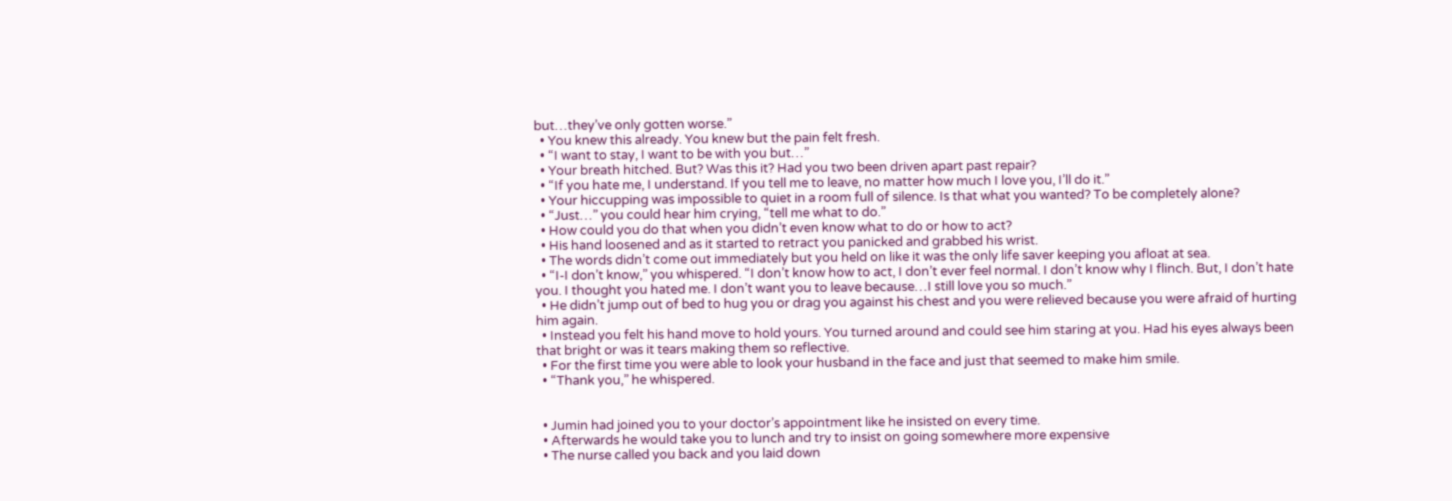but…they’ve only gotten worse.”
  • You knew this already. You knew but the pain felt fresh.
  • “I want to stay, I want to be with you but…”
  • Your breath hitched. But? Was this it? Had you two been driven apart past repair?
  • “If you hate me, I understand. If you tell me to leave, no matter how much I love you, I’ll do it.”
  • Your hiccupping was impossible to quiet in a room full of silence. Is that what you wanted? To be completely alone?
  • “Just…” you could hear him crying, “tell me what to do.”
  • How could you do that when you didn’t even know what to do or how to act?
  • His hand loosened and as it started to retract you panicked and grabbed his wrist.
  • The words didn’t come out immediately but you held on like it was the only life saver keeping you afloat at sea.
  • “I-I don’t know,” you whispered. “I don’t know how to act, I don’t ever feel normal. I don’t know why I flinch. But, I don’t hate you. I thought you hated me. I don’t want you to leave because…I still love you so much.”
  • He didn’t jump out of bed to hug you or drag you against his chest and you were relieved because you were afraid of hurting him again.
  • Instead you felt his hand move to hold yours. You turned around and could see him staring at you. Had his eyes always been that bright or was it tears making them so reflective.
  • For the first time you were able to look your husband in the face and just that seemed to make him smile.
  • “Thank you,” he whispered.


  • Jumin had joined you to your doctor’s appointment like he insisted on every time.
  • Afterwards he would take you to lunch and try to insist on going somewhere more expensive
  • The nurse called you back and you laid down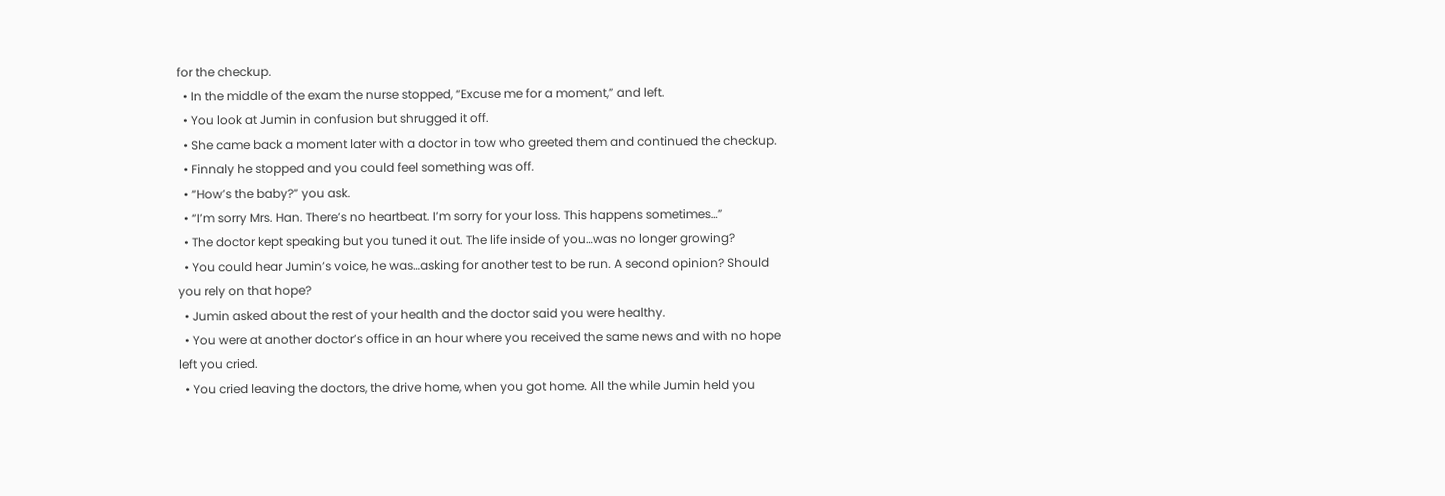for the checkup.
  • In the middle of the exam the nurse stopped, “Excuse me for a moment,” and left.
  • You look at Jumin in confusion but shrugged it off.
  • She came back a moment later with a doctor in tow who greeted them and continued the checkup.
  • Finnaly he stopped and you could feel something was off.
  • “How’s the baby?” you ask.
  • “I’m sorry Mrs. Han. There’s no heartbeat. I’m sorry for your loss. This happens sometimes…”
  • The doctor kept speaking but you tuned it out. The life inside of you…was no longer growing?
  • You could hear Jumin’s voice, he was…asking for another test to be run. A second opinion? Should you rely on that hope?
  • Jumin asked about the rest of your health and the doctor said you were healthy.
  • You were at another doctor’s office in an hour where you received the same news and with no hope left you cried.
  • You cried leaving the doctors, the drive home, when you got home. All the while Jumin held you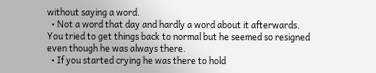without saying a word.
  • Not a word that day and hardly a word about it afterwards. You tried to get things back to normal but he seemed so resigned even though he was always there.
  • If you started crying he was there to hold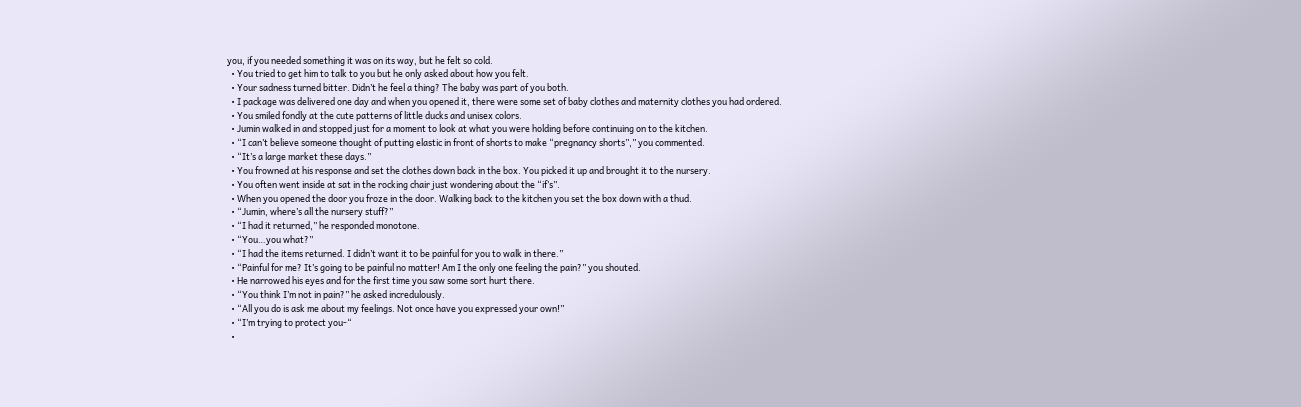you, if you needed something it was on its way, but he felt so cold.
  • You tried to get him to talk to you but he only asked about how you felt.
  • Your sadness turned bitter. Didn’t he feel a thing? The baby was part of you both.
  • I package was delivered one day and when you opened it, there were some set of baby clothes and maternity clothes you had ordered.
  • You smiled fondly at the cute patterns of little ducks and unisex colors.
  • Jumin walked in and stopped just for a moment to look at what you were holding before continuing on to the kitchen.
  • “I can’t believe someone thought of putting elastic in front of shorts to make “pregnancy shorts”,” you commented.
  • “It’s a large market these days.”
  • You frowned at his response and set the clothes down back in the box. You picked it up and brought it to the nursery.
  • You often went inside at sat in the rocking chair just wondering about the “if’s”.
  • When you opened the door you froze in the door. Walking back to the kitchen you set the box down with a thud.
  • “Jumin, where’s all the nursery stuff?”
  • “I had it returned,” he responded monotone.
  • “You…you what?”
  • “I had the items returned. I didn’t want it to be painful for you to walk in there.”
  • “Painful for me? It’s going to be painful no matter! Am I the only one feeling the pain?” you shouted.
  • He narrowed his eyes and for the first time you saw some sort hurt there.
  • “You think I’m not in pain?” he asked incredulously.
  • “All you do is ask me about my feelings. Not once have you expressed your own!”
  • “I’m trying to protect you-“
  •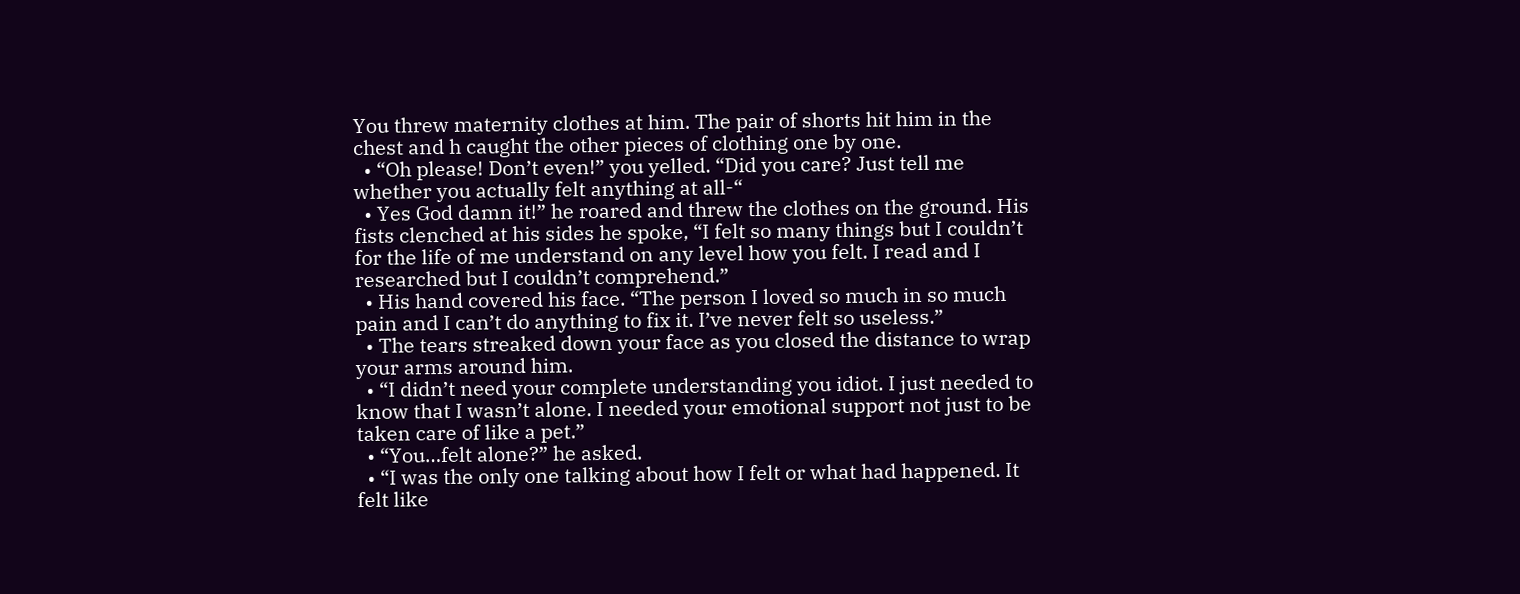You threw maternity clothes at him. The pair of shorts hit him in the chest and h caught the other pieces of clothing one by one.
  • “Oh please! Don’t even!” you yelled. “Did you care? Just tell me whether you actually felt anything at all-“
  • Yes God damn it!” he roared and threw the clothes on the ground. His fists clenched at his sides he spoke, “I felt so many things but I couldn’t for the life of me understand on any level how you felt. I read and I researched but I couldn’t comprehend.”
  • His hand covered his face. “The person I loved so much in so much pain and I can’t do anything to fix it. I’ve never felt so useless.”
  • The tears streaked down your face as you closed the distance to wrap your arms around him.
  • “I didn’t need your complete understanding you idiot. I just needed to know that I wasn’t alone. I needed your emotional support not just to be taken care of like a pet.”
  • “You…felt alone?” he asked.
  • “I was the only one talking about how I felt or what had happened. It felt like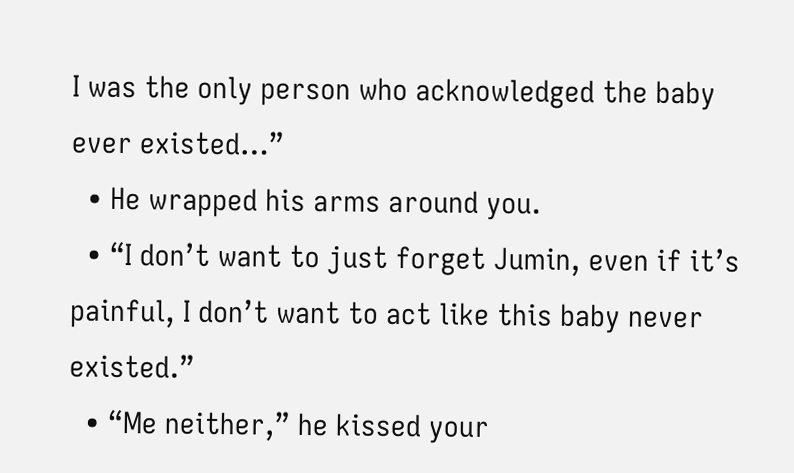I was the only person who acknowledged the baby ever existed…”
  • He wrapped his arms around you.
  • “I don’t want to just forget Jumin, even if it’s painful, I don’t want to act like this baby never existed.”
  • “Me neither,” he kissed your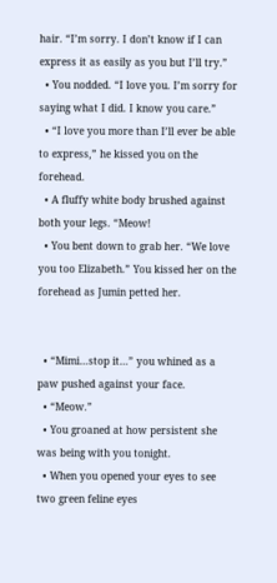hair. “I’m sorry. I don’t know if I can express it as easily as you but I’ll try.”
  • You nodded. “I love you. I’m sorry for saying what I did. I know you care.”
  • “I love you more than I’ll ever be able to express,” he kissed you on the forehead.
  • A fluffy white body brushed against both your legs. “Meow!
  • You bent down to grab her. “We love you too Elizabeth.” You kissed her on the forehead as Jumin petted her.


  • “Mimi…stop it…” you whined as a paw pushed against your face.
  • “Meow.”
  • You groaned at how persistent she was being with you tonight.
  • When you opened your eyes to see two green feline eyes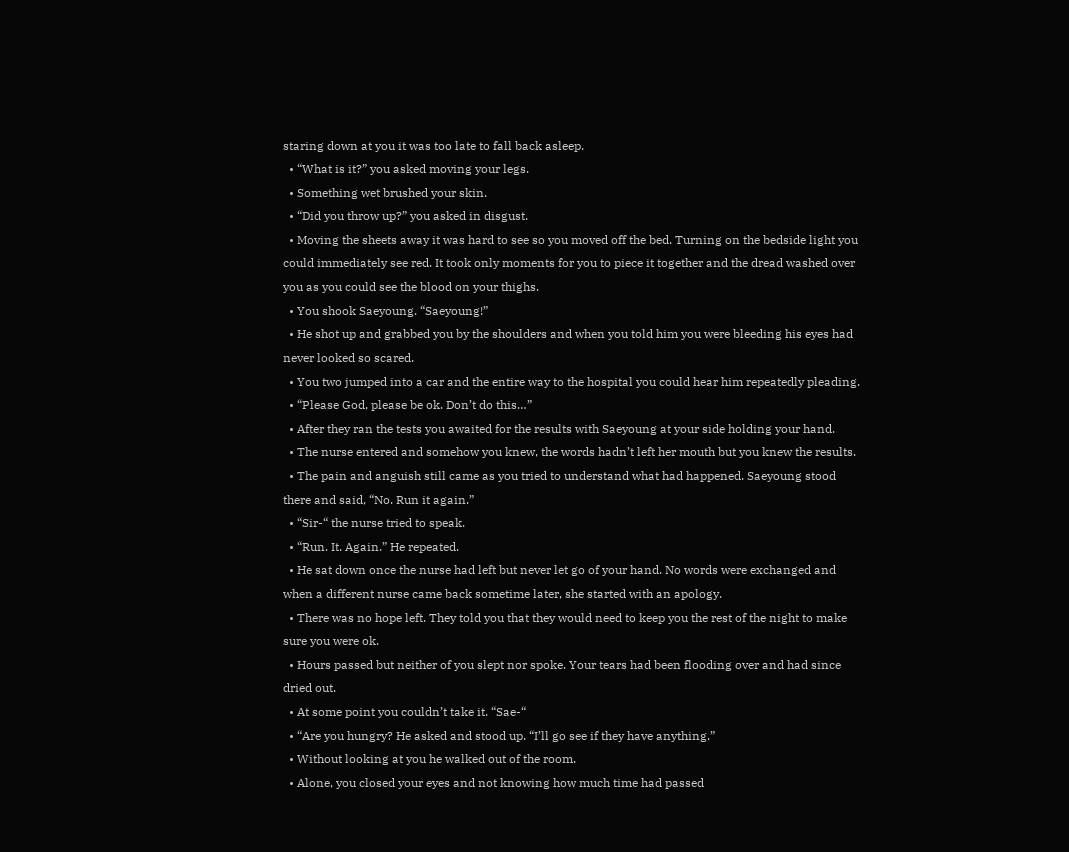staring down at you it was too late to fall back asleep.
  • “What is it?” you asked moving your legs.
  • Something wet brushed your skin.
  • “Did you throw up?” you asked in disgust.
  • Moving the sheets away it was hard to see so you moved off the bed. Turning on the bedside light you could immediately see red. It took only moments for you to piece it together and the dread washed over you as you could see the blood on your thighs.
  • You shook Saeyoung. “Saeyoung!”
  • He shot up and grabbed you by the shoulders and when you told him you were bleeding his eyes had never looked so scared.
  • You two jumped into a car and the entire way to the hospital you could hear him repeatedly pleading.
  • “Please God, please be ok. Don’t do this…”
  • After they ran the tests you awaited for the results with Saeyoung at your side holding your hand.
  • The nurse entered and somehow you knew, the words hadn’t left her mouth but you knew the results.
  • The pain and anguish still came as you tried to understand what had happened. Saeyoung stood there and said, “No. Run it again.”
  • “Sir-“ the nurse tried to speak.
  • “Run. It. Again.” He repeated.
  • He sat down once the nurse had left but never let go of your hand. No words were exchanged and when a different nurse came back sometime later, she started with an apology.
  • There was no hope left. They told you that they would need to keep you the rest of the night to make sure you were ok.
  • Hours passed but neither of you slept nor spoke. Your tears had been flooding over and had since dried out.
  • At some point you couldn’t take it. “Sae-“
  • “Are you hungry? He asked and stood up. “I’ll go see if they have anything.”
  • Without looking at you he walked out of the room.
  • Alone, you closed your eyes and not knowing how much time had passed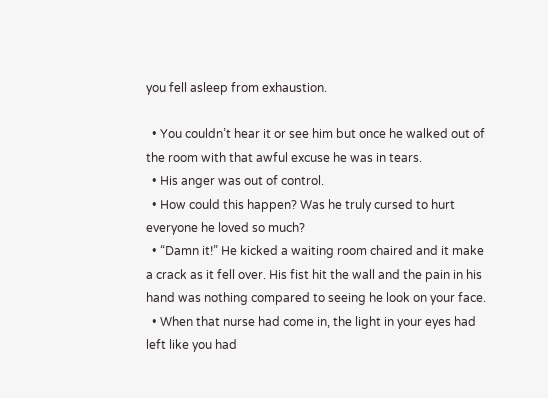you fell asleep from exhaustion.

  • You couldn’t hear it or see him but once he walked out of the room with that awful excuse he was in tears.
  • His anger was out of control.
  • How could this happen? Was he truly cursed to hurt everyone he loved so much?
  • “Damn it!” He kicked a waiting room chaired and it make a crack as it fell over. His fist hit the wall and the pain in his hand was nothing compared to seeing he look on your face.
  • When that nurse had come in, the light in your eyes had left like you had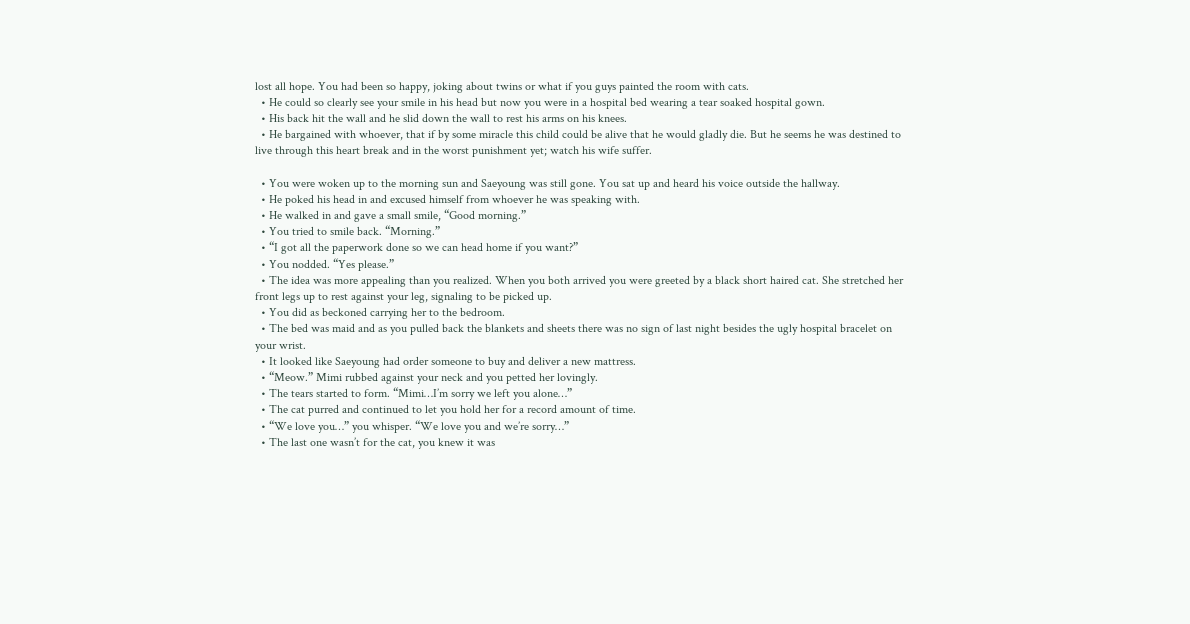lost all hope. You had been so happy, joking about twins or what if you guys painted the room with cats.
  • He could so clearly see your smile in his head but now you were in a hospital bed wearing a tear soaked hospital gown.
  • His back hit the wall and he slid down the wall to rest his arms on his knees.
  • He bargained with whoever, that if by some miracle this child could be alive that he would gladly die. But he seems he was destined to live through this heart break and in the worst punishment yet; watch his wife suffer.

  • You were woken up to the morning sun and Saeyoung was still gone. You sat up and heard his voice outside the hallway.
  • He poked his head in and excused himself from whoever he was speaking with.
  • He walked in and gave a small smile, “Good morning.”
  • You tried to smile back. “Morning.”
  • “I got all the paperwork done so we can head home if you want?”
  • You nodded. “Yes please.”
  • The idea was more appealing than you realized. When you both arrived you were greeted by a black short haired cat. She stretched her front legs up to rest against your leg, signaling to be picked up.
  • You did as beckoned carrying her to the bedroom.
  • The bed was maid and as you pulled back the blankets and sheets there was no sign of last night besides the ugly hospital bracelet on your wrist.
  • It looked like Saeyoung had order someone to buy and deliver a new mattress.
  • “Meow.” Mimi rubbed against your neck and you petted her lovingly.
  • The tears started to form. “Mimi…I’m sorry we left you alone…”
  • The cat purred and continued to let you hold her for a record amount of time.
  • “We love you…” you whisper. “We love you and we’re sorry…”
  • The last one wasn’t for the cat, you knew it was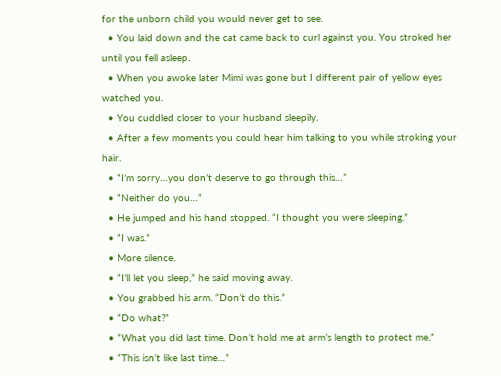for the unborn child you would never get to see.
  • You laid down and the cat came back to curl against you. You stroked her until you fell asleep.
  • When you awoke later Mimi was gone but I different pair of yellow eyes watched you.
  • You cuddled closer to your husband sleepily.
  • After a few moments you could hear him talking to you while stroking your hair.
  • “I’m sorry…you don’t deserve to go through this…”
  • “Neither do you…”
  • He jumped and his hand stopped. “I thought you were sleeping.”
  • “I was.”
  • More silence.
  • “I’ll let you sleep,” he said moving away.
  • You grabbed his arm. “Don’t do this.”
  • “Do what?”
  • “What you did last time. Don’t hold me at arm’s length to protect me.”
  • “This isn’t like last time…”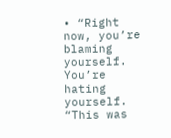• “Right now, you’re blaming yourself. You’re hating yourself. “This was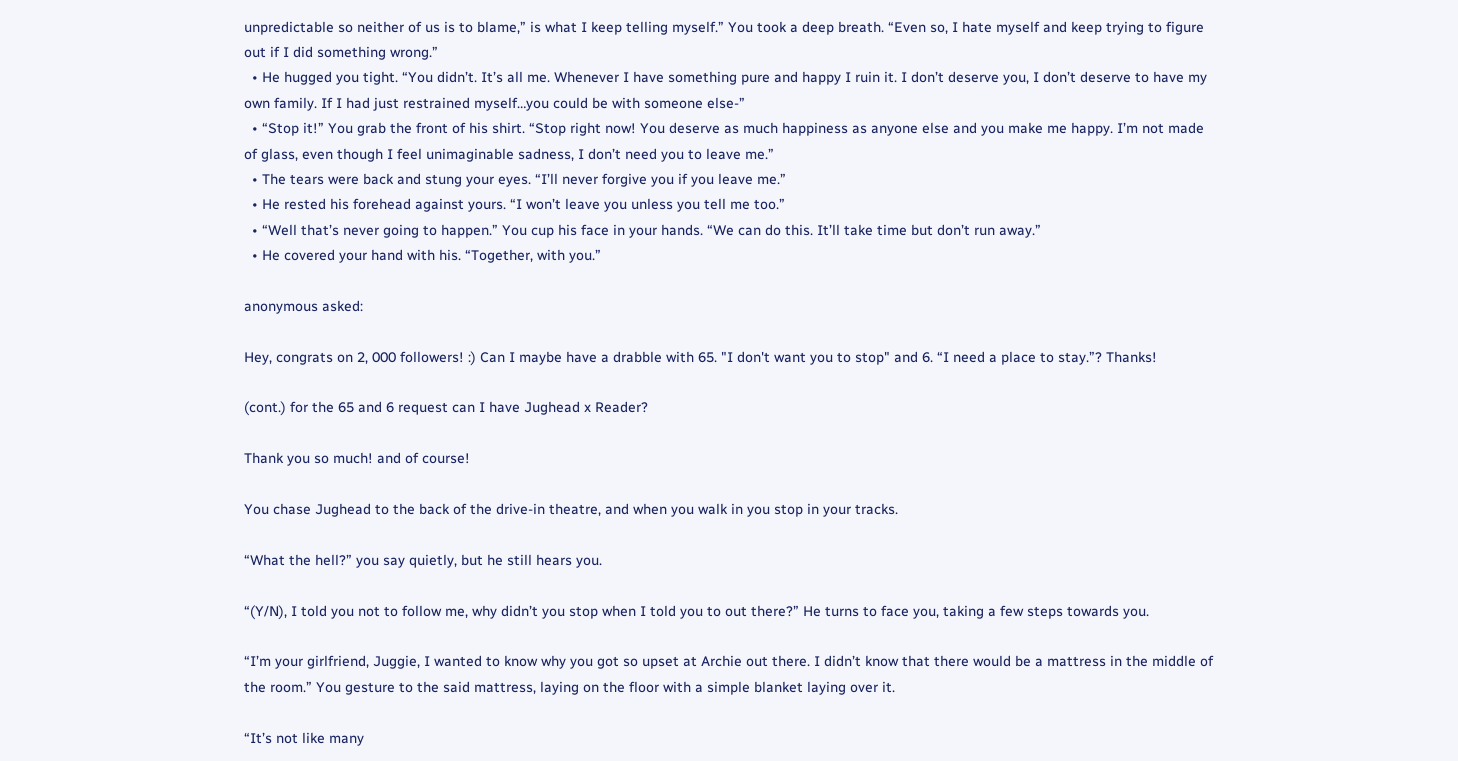unpredictable so neither of us is to blame,” is what I keep telling myself.” You took a deep breath. “Even so, I hate myself and keep trying to figure out if I did something wrong.”
  • He hugged you tight. “You didn’t. It’s all me. Whenever I have something pure and happy I ruin it. I don’t deserve you, I don’t deserve to have my own family. If I had just restrained myself…you could be with someone else-”
  • “Stop it!” You grab the front of his shirt. “Stop right now! You deserve as much happiness as anyone else and you make me happy. I’m not made of glass, even though I feel unimaginable sadness, I don’t need you to leave me.”
  • The tears were back and stung your eyes. “I’ll never forgive you if you leave me.”
  • He rested his forehead against yours. “I won’t leave you unless you tell me too.”
  • “Well that’s never going to happen.” You cup his face in your hands. “We can do this. It’ll take time but don’t run away.”
  • He covered your hand with his. “Together, with you.”

anonymous asked:

Hey, congrats on 2, 000 followers! :) Can I maybe have a drabble with 65. "I don't want you to stop" and 6. “I need a place to stay.”? Thanks!

(cont.) for the 65 and 6 request can I have Jughead x Reader?

Thank you so much! and of course!

You chase Jughead to the back of the drive-in theatre, and when you walk in you stop in your tracks.

“What the hell?” you say quietly, but he still hears you.

“(Y/N), I told you not to follow me, why didn’t you stop when I told you to out there?” He turns to face you, taking a few steps towards you.

“I’m your girlfriend, Juggie, I wanted to know why you got so upset at Archie out there. I didn’t know that there would be a mattress in the middle of the room.” You gesture to the said mattress, laying on the floor with a simple blanket laying over it.

“It’s not like many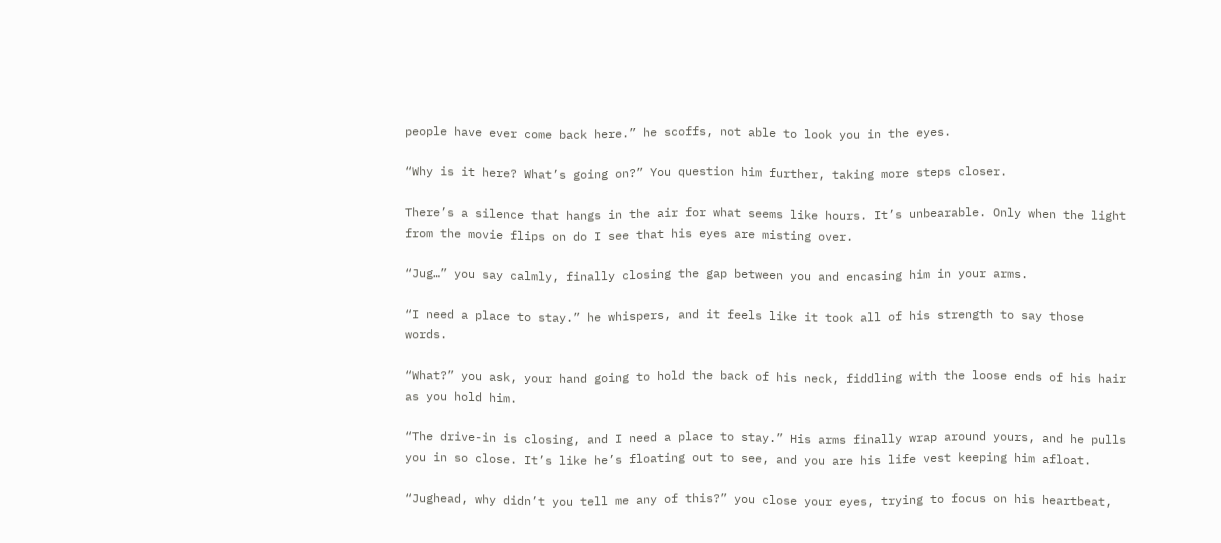people have ever come back here.” he scoffs, not able to look you in the eyes.

“Why is it here? What’s going on?” You question him further, taking more steps closer.

There’s a silence that hangs in the air for what seems like hours. It’s unbearable. Only when the light from the movie flips on do I see that his eyes are misting over.

“Jug…” you say calmly, finally closing the gap between you and encasing him in your arms.

“I need a place to stay.” he whispers, and it feels like it took all of his strength to say those words.

“What?” you ask, your hand going to hold the back of his neck, fiddling with the loose ends of his hair as you hold him.

“The drive-in is closing, and I need a place to stay.” His arms finally wrap around yours, and he pulls you in so close. It’s like he’s floating out to see, and you are his life vest keeping him afloat.

“Jughead, why didn’t you tell me any of this?” you close your eyes, trying to focus on his heartbeat,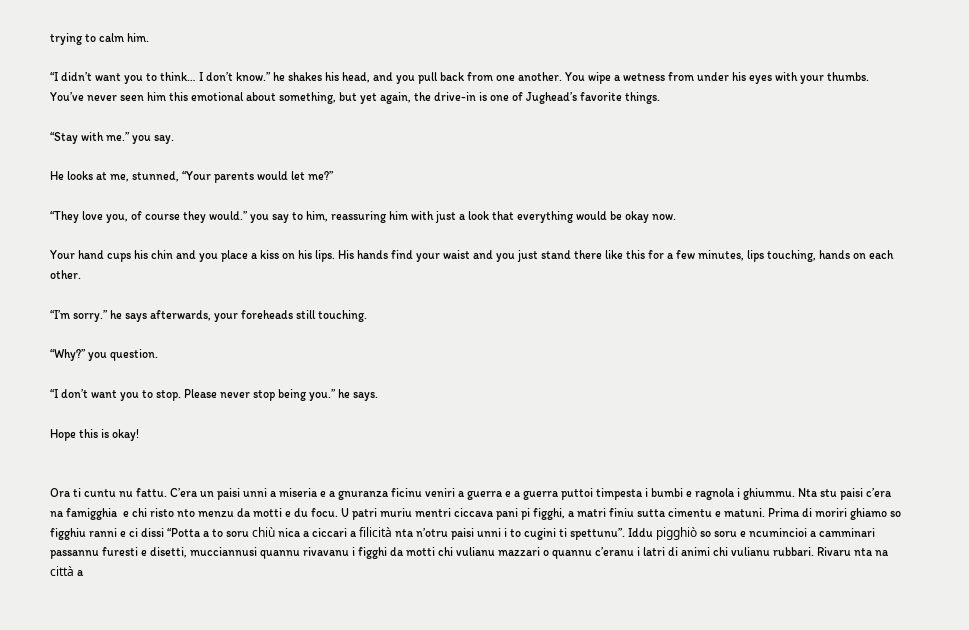trying to calm him.

“I didn’t want you to think… I don’t know.” he shakes his head, and you pull back from one another. You wipe a wetness from under his eyes with your thumbs. You’ve never seen him this emotional about something, but yet again, the drive-in is one of Jughead’s favorite things.

“Stay with me.” you say.

He looks at me, stunned, “Your parents would let me?”

“They love you, of course they would.” you say to him, reassuring him with just a look that everything would be okay now.

Your hand cups his chin and you place a kiss on his lips. His hands find your waist and you just stand there like this for a few minutes, lips touching, hands on each other.

“I’m sorry.” he says afterwards, your foreheads still touching.

“Why?” you question.

“I don’t want you to stop. Please never stop being you.” he says.

Hope this is okay!


Ora ti cuntu nu fattu. C’era un paisi unni a miseria e a gnuranza ficinu veniri a guerra e a guerra puttoi timpesta i bumbi e ragnola i ghiummu. Nta stu paisi c’era na famigghia  e chi risto nto menzu da motti e du focu. U patri muriu mentri ciccava pani pi figghi, a matri finiu sutta cimentu e matuni. Prima di moriri ghiamo so figghiu ranni e ci dissi “Potta a to soru chiù nica a ciccari a filicità nta n’otru paisi unni i to cugini ti spettunu”. Iddu pigghiò so soru e ncumincioi a camminari passannu furesti e disetti, mucciannusi quannu rivavanu i figghi da motti chi vulianu mazzari o quannu c’eranu i latri di animi chi vulianu rubbari. Rivaru nta na città a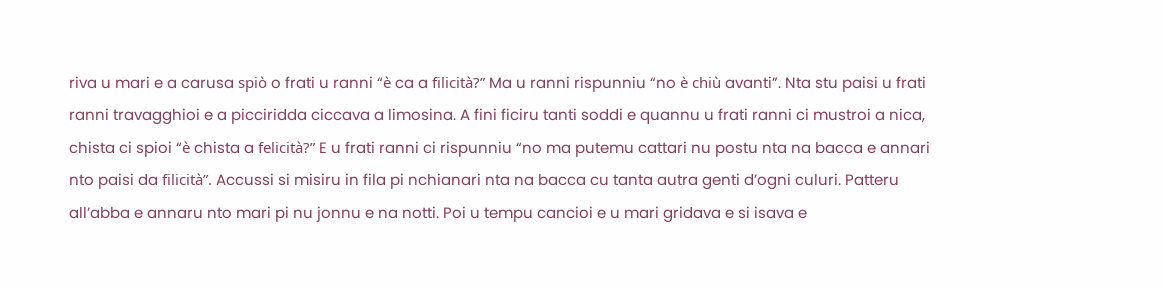riva u mari e a carusa spiò o frati u ranni “è ca a filicità?” Ma u ranni rispunniu “no è chiù avanti”. Nta stu paisi u frati ranni travagghioi e a picciridda ciccava a limosina. A fini ficiru tanti soddi e quannu u frati ranni ci mustroi a nica, chista ci spioi “è chista a felicità?” E u frati ranni ci rispunniu “no ma putemu cattari nu postu nta na bacca e annari nto paisi da filicità”. Accussi si misiru in fila pi nchianari nta na bacca cu tanta autra genti d’ogni culuri. Patteru all’abba e annaru nto mari pi nu jonnu e na notti. Poi u tempu cancioi e u mari gridava e si isava e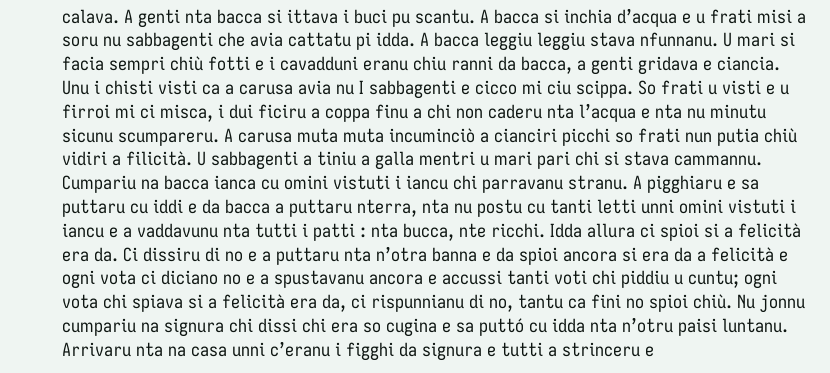calava. A genti nta bacca si ittava i buci pu scantu. A bacca si inchia d’acqua e u frati misi a soru nu sabbagenti che avia cattatu pi idda. A bacca leggiu leggiu stava nfunnanu. U mari si facia sempri chiù fotti e i cavadduni eranu chiu ranni da bacca, a genti gridava e ciancia. Unu i chisti visti ca a carusa avia nu I sabbagenti e cicco mi ciu scippa. So frati u visti e u firroi mi ci misca, i dui ficiru a coppa finu a chi non caderu nta l’acqua e nta nu minutu sicunu scumpareru. A carusa muta muta incuminciò a cianciri picchi so frati nun putia chiù vidiri a filicità. U sabbagenti a tiniu a galla mentri u mari pari chi si stava cammannu. Cumpariu na bacca ianca cu omini vistuti i iancu chi parravanu stranu. A pigghiaru e sa puttaru cu iddi e da bacca a puttaru nterra, nta nu postu cu tanti letti unni omini vistuti i iancu e a vaddavunu nta tutti i patti : nta bucca, nte ricchi. Idda allura ci spioi si a felicità era da. Ci dissiru di no e a puttaru nta n’otra banna e da spioi ancora si era da a felicità e ogni vota ci diciano no e a spustavanu ancora e accussi tanti voti chi piddiu u cuntu; ogni vota chi spiava si a felicità era da, ci rispunnianu di no, tantu ca fini no spioi chiù. Nu jonnu cumpariu na signura chi dissi chi era so cugina e sa puttó cu idda nta n’otru paisi luntanu. Arrivaru nta na casa unni c’eranu i figghi da signura e tutti a strinceru e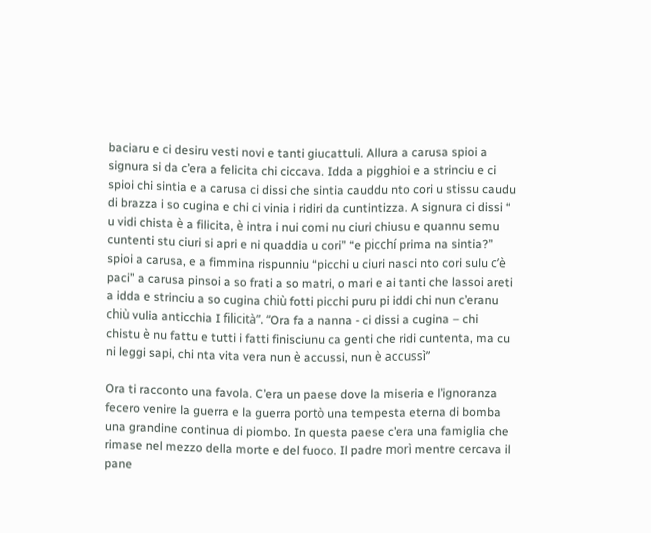baciaru e ci desiru vesti novi e tanti giucattuli. Allura a carusa spioi a signura si da c’era a felicita chi ciccava. Idda a pigghioi e a strinciu e ci spioi chi sintia e a carusa ci dissi che sintia cauddu nto cori u stissu caudu di brazza i so cugina e chi ci vinia i ridiri da cuntintizza. A signura ci dissi “ u vidi chista è a filicita, è intra i nui comi nu ciuri chiusu e quannu semu cuntenti stu ciuri si apri e ni quaddia u cori” “e picchí prima na sintia?” spioi a carusa, e a fimmina rispunniu “picchi u ciuri nasci nto cori sulu c’è paci” a carusa pinsoi a so frati a so matri, o mari e ai tanti che lassoi areti a idda e strinciu a so cugina chiù fotti picchi puru pi iddi chi nun c’eranu chiù vulia anticchia I filicità”. “Ora fa a nanna - ci dissi a cugina – chi chistu è nu fattu e tutti i fatti finisciunu ca genti che ridi cuntenta, ma cu ni leggi sapi, chi nta vita vera nun è accussi, nun è accussì”

Ora ti racconto una favola. C’era un paese dove la miseria e l’ignoranza fecero venire la guerra e la guerra portò una tempesta eterna di bomba una grandine continua di piombo. In questa paese c’era una famiglia che rimase nel mezzo della morte e del fuoco. Il padre morì mentre cercava il pane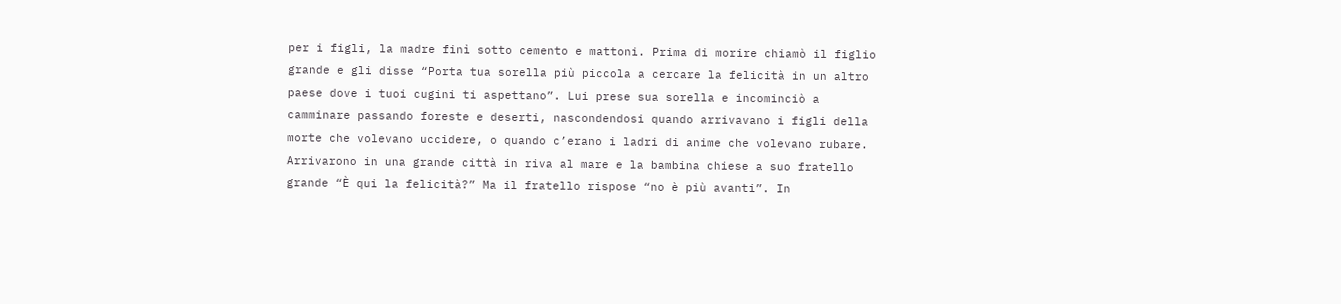per i figli, la madre finì sotto cemento e mattoni. Prima di morire chiamò il figlio grande e gli disse “Porta tua sorella più piccola a cercare la felicità in un altro paese dove i tuoi cugini ti aspettano”. Lui prese sua sorella e incominciò a camminare passando foreste e deserti, nascondendosi quando arrivavano i figli della morte che volevano uccidere, o quando c’erano i ladri di anime che volevano rubare. Arrivarono in una grande città in riva al mare e la bambina chiese a suo fratello grande “È qui la felicità?” Ma il fratello rispose “no è più avanti”. In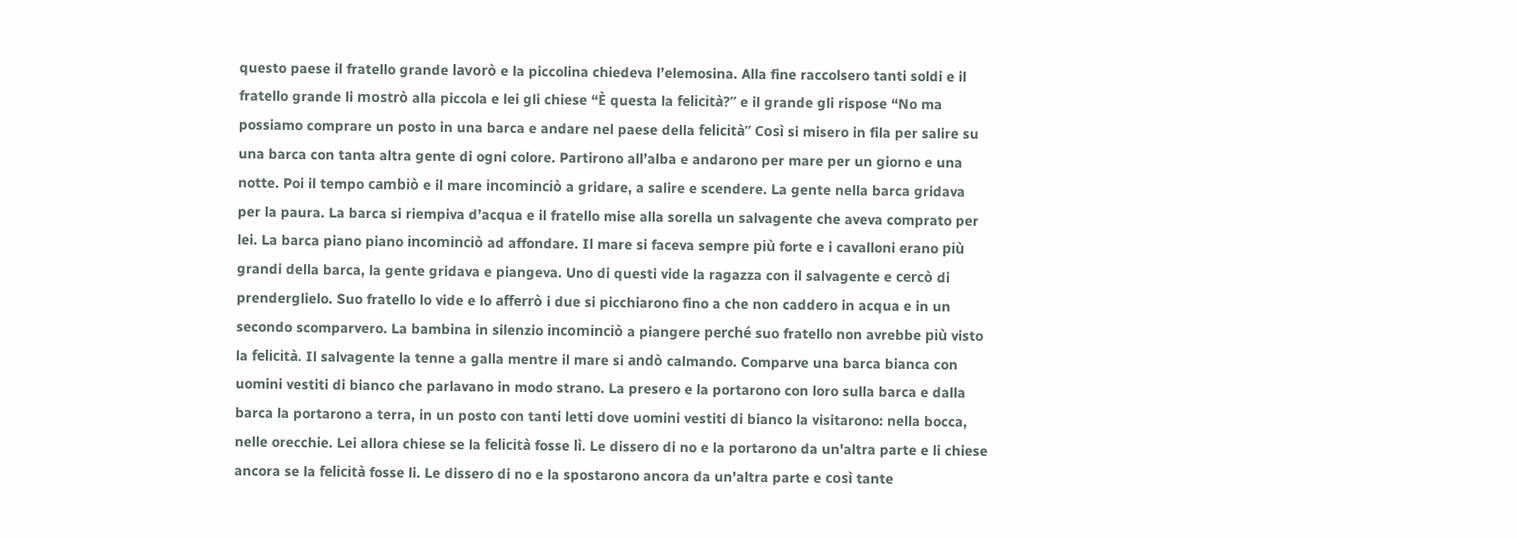questo paese il fratello grande lavorò e la piccolina chiedeva l’elemosina. Alla fine raccolsero tanti soldi e il fratello grande li mostrò alla piccola e lei gli chiese “È questa la felicità?” e il grande gli rispose “No ma possiamo comprare un posto in una barca e andare nel paese della felicità” Così si misero in fila per salire su una barca con tanta altra gente di ogni colore. Partirono all’alba e andarono per mare per un giorno e una notte. Poi il tempo cambiò e il mare incominciò a gridare, a salire e scendere. La gente nella barca gridava per la paura. La barca si riempiva d’acqua e il fratello mise alla sorella un salvagente che aveva comprato per lei. La barca piano piano incominciò ad affondare. Il mare si faceva sempre più forte e i cavalloni erano più grandi della barca, la gente gridava e piangeva. Uno di questi vide la ragazza con il salvagente e cercò di prenderglielo. Suo fratello lo vide e lo afferrò i due si picchiarono fino a che non caddero in acqua e in un secondo scomparvero. La bambina in silenzio incominciò a piangere perché suo fratello non avrebbe più visto la felicità. Il salvagente la tenne a galla mentre il mare si andò calmando. Comparve una barca bianca con uomini vestiti di bianco che parlavano in modo strano. La presero e la portarono con loro sulla barca e dalla barca la portarono a terra, in un posto con tanti letti dove uomini vestiti di bianco la visitarono: nella bocca, nelle orecchie. Lei allora chiese se la felicità fosse lì. Le dissero di no e la portarono da un'altra parte e li chiese ancora se la felicità fosse li. Le dissero di no e la spostarono ancora da un'altra parte e così tante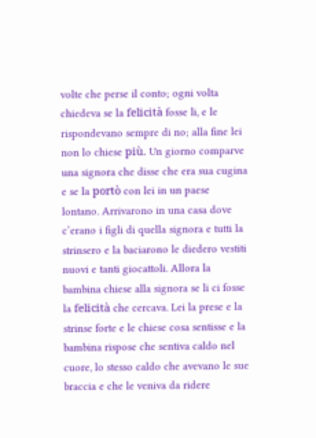volte che perse il conto; ogni volta chiedeva se la felicità fosse li, e le rispondevano sempre di no; alla fine lei non lo chiese più. Un giorno comparve una signora che disse che era sua cugina e se la portò con lei in un paese lontano. Arrivarono in una casa dove c’erano i figli di quella signora e tutti la strinsero e la baciarono le diedero vestiti nuovi e tanti giocattoli. Allora la bambina chiese alla signora se li ci fosse la felicità che cercava. Lei la prese e la strinse forte e le chiese cosa sentisse e la bambina rispose che sentiva caldo nel cuore, lo stesso caldo che avevano le sue braccia e che le veniva da ridere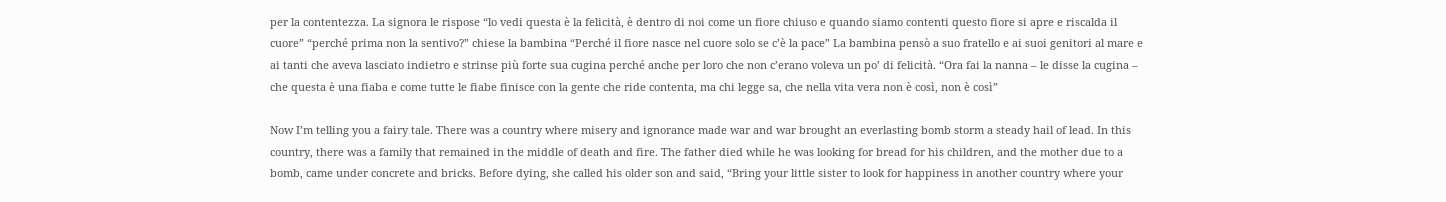per la contentezza. La signora le rispose “lo vedi questa è la felicità, è dentro di noi come un fiore chiuso e quando siamo contenti questo fiore si apre e riscalda il cuore” “perché prima non la sentivo?” chiese la bambina “Perché il fiore nasce nel cuore solo se c’è la pace” La bambina pensò a suo fratello e ai suoi genitori al mare e ai tanti che aveva lasciato indietro e strinse più forte sua cugina perché anche per loro che non c’erano voleva un po’ di felicità. “Ora fai la nanna – le disse la cugina – che questa è una fiaba e come tutte le fiabe finisce con la gente che ride contenta, ma chi legge sa, che nella vita vera non è così, non è così”

Now I’m telling you a fairy tale. There was a country where misery and ignorance made war and war brought an everlasting bomb storm a steady hail of lead. In this country, there was a family that remained in the middle of death and fire. The father died while he was looking for bread for his children, and the mother due to a bomb, came under concrete and bricks. Before dying, she called his older son and said, “Bring your little sister to look for happiness in another country where your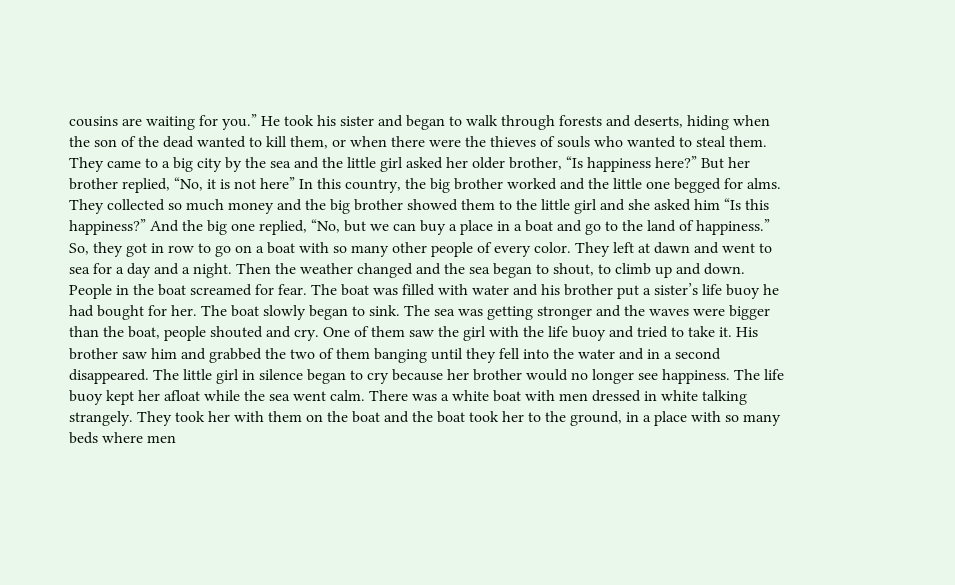cousins are waiting for you.” He took his sister and began to walk through forests and deserts, hiding when the son of the dead wanted to kill them, or when there were the thieves of souls who wanted to steal them. They came to a big city by the sea and the little girl asked her older brother, “Is happiness here?” But her brother replied, “No, it is not here” In this country, the big brother worked and the little one begged for alms. They collected so much money and the big brother showed them to the little girl and she asked him “Is this happiness?” And the big one replied, “No, but we can buy a place in a boat and go to the land of happiness.” So, they got in row to go on a boat with so many other people of every color. They left at dawn and went to sea for a day and a night. Then the weather changed and the sea began to shout, to climb up and down. People in the boat screamed for fear. The boat was filled with water and his brother put a sister’s life buoy he had bought for her. The boat slowly began to sink. The sea was getting stronger and the waves were bigger than the boat, people shouted and cry. One of them saw the girl with the life buoy and tried to take it. His brother saw him and grabbed the two of them banging until they fell into the water and in a second disappeared. The little girl in silence began to cry because her brother would no longer see happiness. The life buoy kept her afloat while the sea went calm. There was a white boat with men dressed in white talking strangely. They took her with them on the boat and the boat took her to the ground, in a place with so many beds where men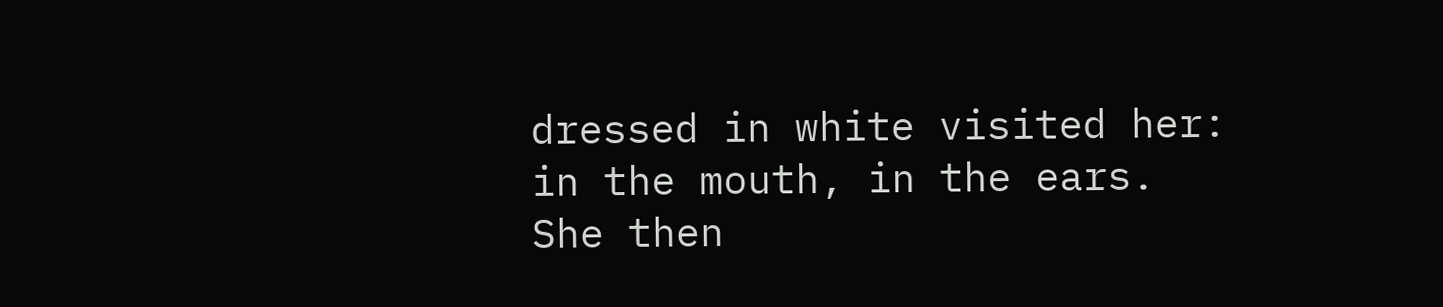dressed in white visited her: in the mouth, in the ears. She then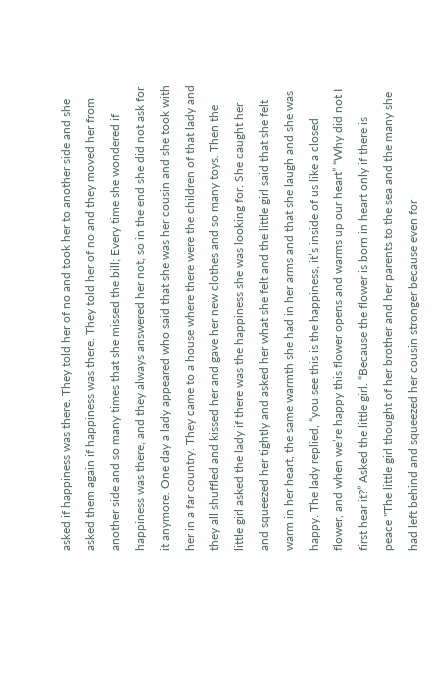asked if happiness was there. They told her of no and took her to another side and she asked them again if happiness was there. They told her of no and they moved her from another side and so many times that she missed the bill; Every time she wondered if happiness was there, and they always answered her not, so in the end she did not ask for it anymore. One day a lady appeared who said that she was her cousin and she took with her in a far country. They came to a house where there were the children of that lady and they all shuffled and kissed her and gave her new clothes and so many toys. Then the little girl asked the lady if there was the happiness she was looking for. She caught her and squeezed her tightly and asked her what she felt and the little girl said that she felt warm in her heart, the same warmth she had in her arms and that she laugh and she was happy. The lady replied, “you see this is the happiness, it’s inside of us like a closed flower, and when we’re happy this flower opens and warms up our heart” “Why did not I first hear it?” Asked the little girl. “Because the flower is born in heart only if there is peace "The little girl thought of her brother and her parents to the sea and the many she had left behind and squeezed her cousin stronger because even for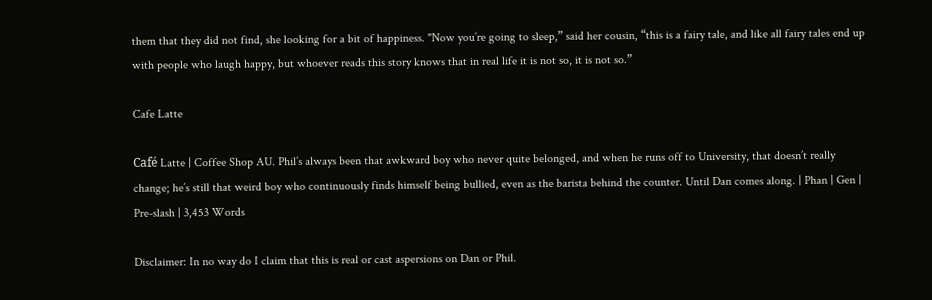them that they did not find, she looking for a bit of happiness. "Now you’re going to sleep,” said her cousin, “this is a fairy tale, and like all fairy tales end up with people who laugh happy, but whoever reads this story knows that in real life it is not so, it is not so.”

Cafe Latte

Café Latte | Coffee Shop AU. Phil’s always been that awkward boy who never quite belonged, and when he runs off to University, that doesn’t really change; he’s still that weird boy who continuously finds himself being bullied, even as the barista behind the counter. Until Dan comes along. | Phan | Gen | Pre-slash | 3,453 Words

Disclaimer: In no way do I claim that this is real or cast aspersions on Dan or Phil.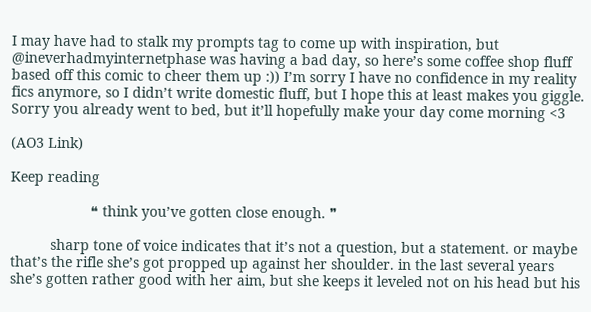I may have had to stalk my prompts tag to come up with inspiration, but @ineverhadmyinternetphase was having a bad day, so here’s some coffee shop fluff based off this comic to cheer them up :)) I’m sorry I have no confidence in my reality fics anymore, so I didn’t write domestic fluff, but I hope this at least makes you giggle. Sorry you already went to bed, but it’ll hopefully make your day come morning <3

(AO3 Link)

Keep reading

                    ❝ think you’ve gotten close enough. ❞

          sharp tone of voice indicates that it’s not a question, but a statement. or maybe that’s the rifle she’s got propped up against her shoulder. in the last several years she’s gotten rather good with her aim, but she keeps it leveled not on his head but his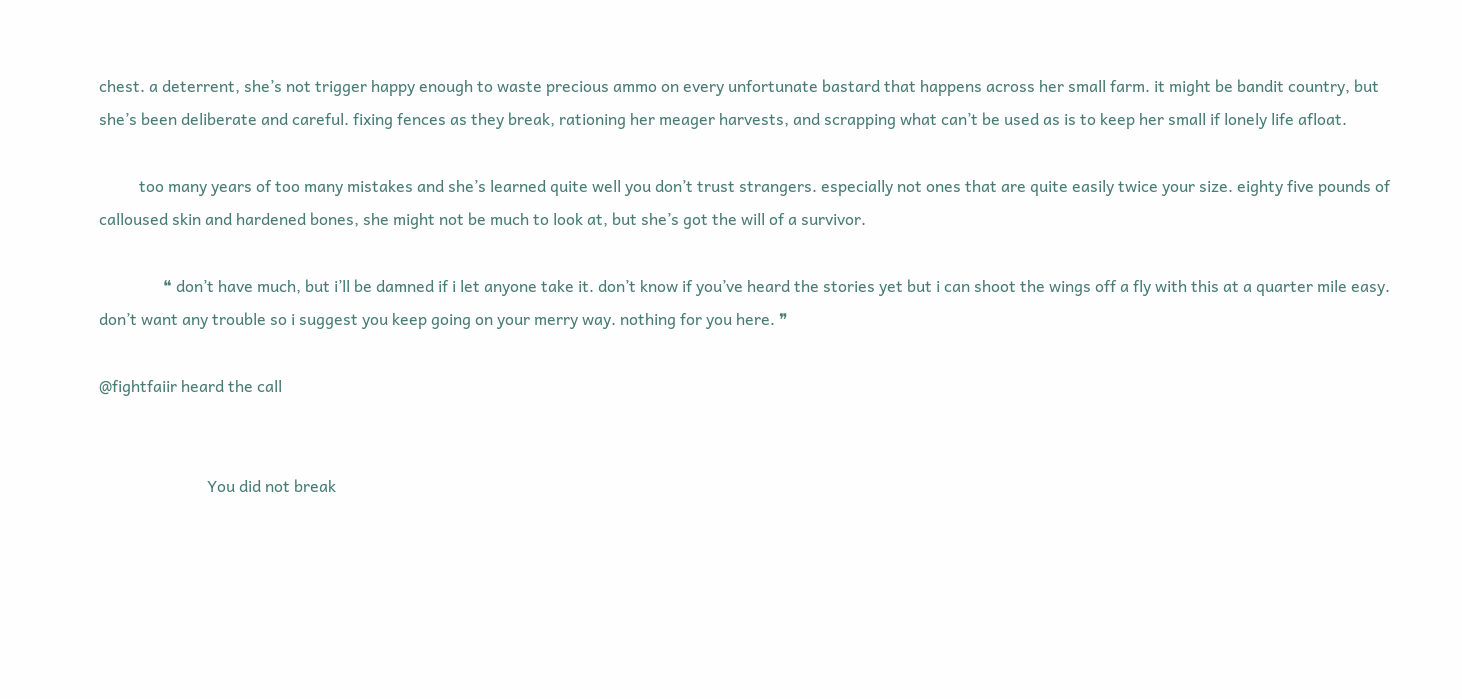chest. a deterrent, she’s not trigger happy enough to waste precious ammo on every unfortunate bastard that happens across her small farm. it might be bandit country, but she’s been deliberate and careful. fixing fences as they break, rationing her meager harvests, and scrapping what can’t be used as is to keep her small if lonely life afloat.

          too many years of too many mistakes and she’s learned quite well you don’t trust strangers. especially not ones that are quite easily twice your size. eighty five pounds of calloused skin and hardened bones, she might not be much to look at, but she’s got the will of a survivor.

                ❝ don’t have much, but i’ll be damned if i let anyone take it. don’t know if you’ve heard the stories yet but i can shoot the wings off a fly with this at a quarter mile easy. don’t want any trouble so i suggest you keep going on your merry way. nothing for you here. ❞

@fightfaiir heard the call


                           You did not break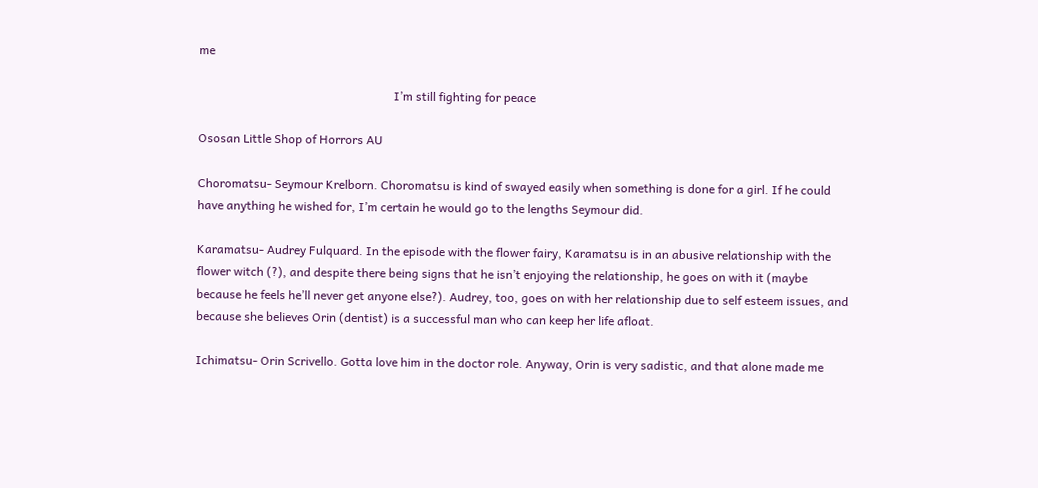me

                                                                 I’m still fighting for peace

Ososan Little Shop of Horrors AU

Choromatsu- Seymour Krelborn. Choromatsu is kind of swayed easily when something is done for a girl. If he could have anything he wished for, I’m certain he would go to the lengths Seymour did.

Karamatsu- Audrey Fulquard. In the episode with the flower fairy, Karamatsu is in an abusive relationship with the flower witch (?), and despite there being signs that he isn’t enjoying the relationship, he goes on with it (maybe because he feels he’ll never get anyone else?). Audrey, too, goes on with her relationship due to self esteem issues, and because she believes Orin (dentist) is a successful man who can keep her life afloat.

Ichimatsu- Orin Scrivello. Gotta love him in the doctor role. Anyway, Orin is very sadistic, and that alone made me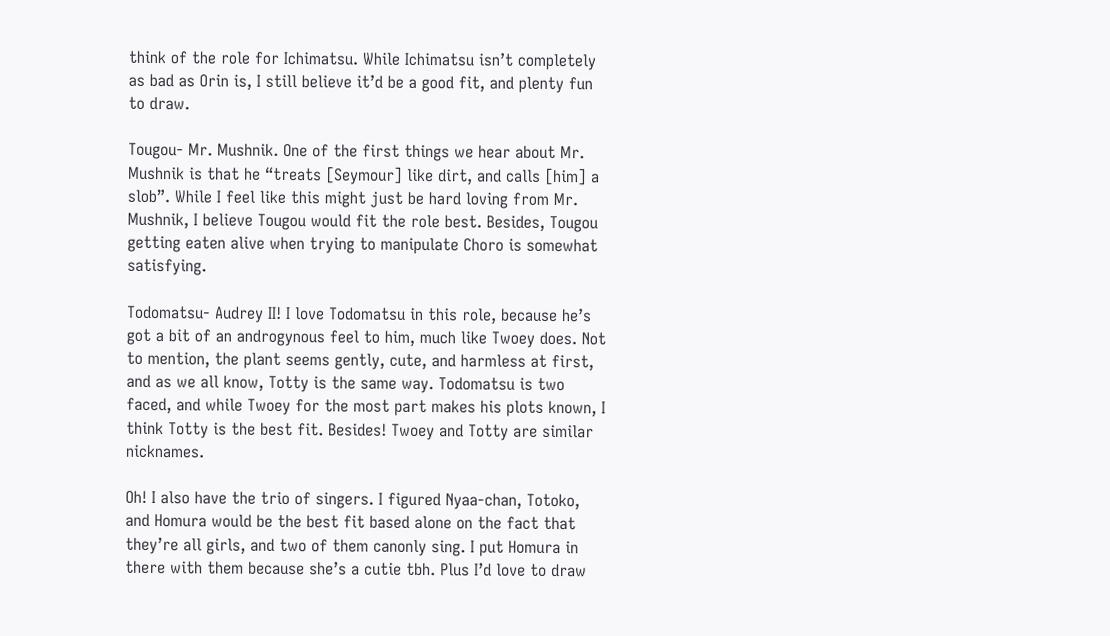think of the role for Ichimatsu. While Ichimatsu isn’t completely as bad as Orin is, I still believe it’d be a good fit, and plenty fun to draw.

Tougou- Mr. Mushnik. One of the first things we hear about Mr. Mushnik is that he “treats [Seymour] like dirt, and calls [him] a slob”. While I feel like this might just be hard loving from Mr. Mushnik, I believe Tougou would fit the role best. Besides, Tougou getting eaten alive when trying to manipulate Choro is somewhat satisfying.

Todomatsu- Audrey II! I love Todomatsu in this role, because he’s got a bit of an androgynous feel to him, much like Twoey does. Not to mention, the plant seems gently, cute, and harmless at first, and as we all know, Totty is the same way. Todomatsu is two faced, and while Twoey for the most part makes his plots known, I think Totty is the best fit. Besides! Twoey and Totty are similar nicknames.

Oh! I also have the trio of singers. I figured Nyaa-chan, Totoko, and Homura would be the best fit based alone on the fact that they’re all girls, and two of them canonly sing. I put Homura in there with them because she’s a cutie tbh. Plus I’d love to draw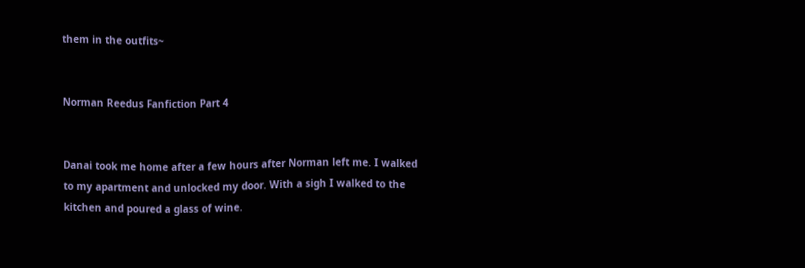them in the outfits~


Norman Reedus Fanfiction Part 4


Danai took me home after a few hours after Norman left me. I walked to my apartment and unlocked my door. With a sigh I walked to the kitchen and poured a glass of wine.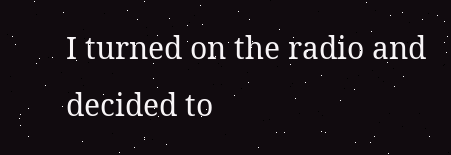I turned on the radio and decided to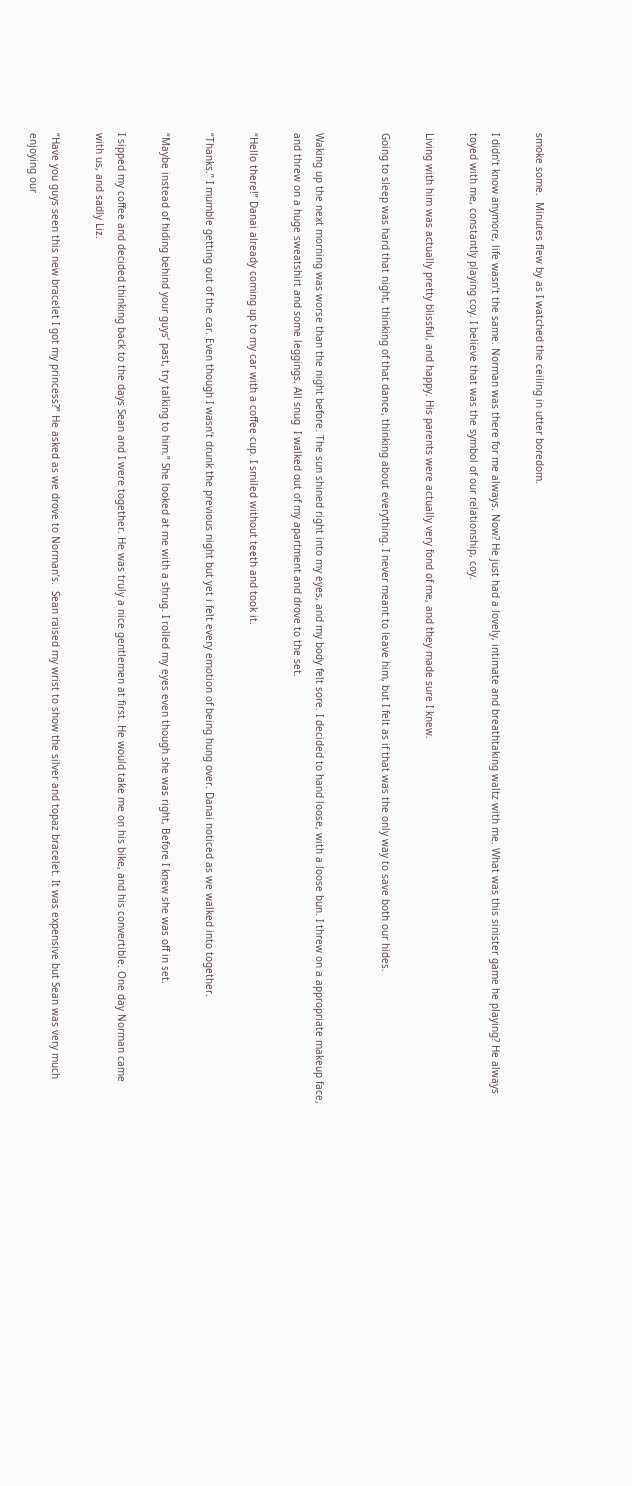smoke some.  Minutes flew by as I watched the ceiling in utter boredom.

I didn’t know anymore, life wasn’t the same. Norman was there for me always. Now? He just had a lovely, intimate and breathtaking waltz with me. What was this sinister game he playing? He always toyed with me, constantly playing coy. I believe that was the symbol of our relationship, coy.

Living with him was actually pretty blissful, and happy. His parents were actually very fond of me, and they made sure I knew.

Going to sleep was hard that night, thinking of that dance, thinking about everything. I never meant to leave him, but I felt as if that was the only way to save both our hides.


Waking up the next morning was worse than the night before. The sun shined right into my eyes, and my body felt sore. I decided to hand loose, with a loose bun. I threw on a appropriate makeup face, and threw on a huge sweatshirt and some leggings. All snug  I walked out of my apartment and drove to the set.

“Hello there!” Danai already coming up to my car with a coffee cup. I smiled without teeth and took it.

“Thanks.” I mumble getting out of the car. Even though I wasn’t drunk the previous night but yet i felt every emotion of being hung over. Danai noticed as we walked into together.

“Maybe instead of hiding behind your guys’ past, try talking to him.” She looked at me with a shrug. I rolled my eyes even though she was right, Before I knew she was off in set.

I sipped my coffee and decided thinking back to the days Sean and I were together. He was truly a nice gentlemen at first. He would take me on his bike, and his convertible. One day Norman came with us, and sadly Liz.

“Have you guys seen this new bracelet I got my princess?” He asked as we drove to Norman’s.  Sean raised my wrist to show the silver and topaz bracelet. It was expensive but Sean was very much enjoying our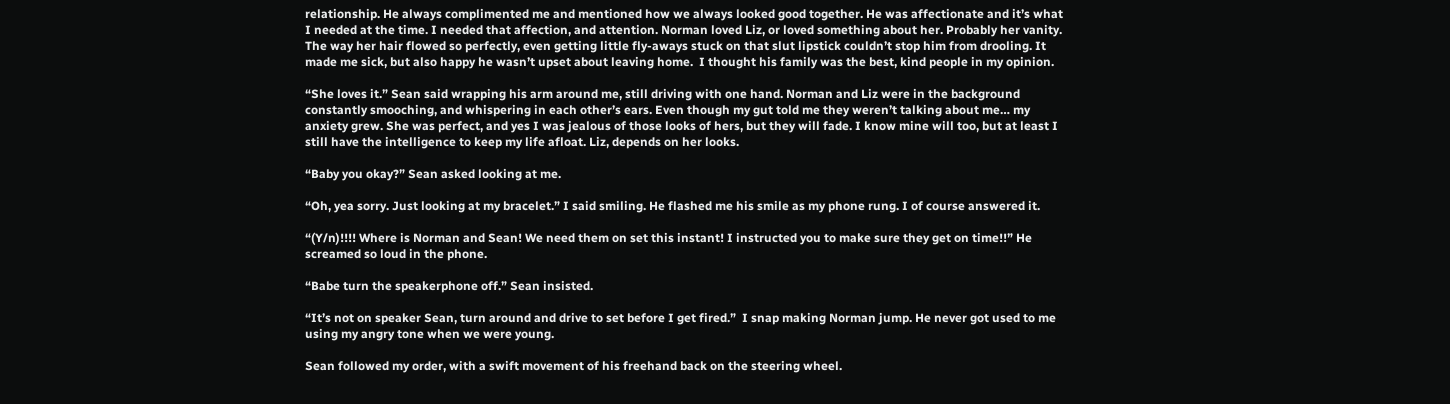relationship. He always complimented me and mentioned how we always looked good together. He was affectionate and it’s what I needed at the time. I needed that affection, and attention. Norman loved Liz, or loved something about her. Probably her vanity. The way her hair flowed so perfectly, even getting little fly-aways stuck on that slut lipstick couldn’t stop him from drooling. It made me sick, but also happy he wasn’t upset about leaving home.  I thought his family was the best, kind people in my opinion.

“She loves it.” Sean said wrapping his arm around me, still driving with one hand. Norman and Liz were in the background constantly smooching, and whispering in each other’s ears. Even though my gut told me they weren’t talking about me… my anxiety grew. She was perfect, and yes I was jealous of those looks of hers, but they will fade. I know mine will too, but at least I still have the intelligence to keep my life afloat. Liz, depends on her looks.

“Baby you okay?” Sean asked looking at me.

“Oh, yea sorry. Just looking at my bracelet.” I said smiling. He flashed me his smile as my phone rung. I of course answered it.

“(Y/n)!!!! Where is Norman and Sean! We need them on set this instant! I instructed you to make sure they get on time!!” He screamed so loud in the phone.

“Babe turn the speakerphone off.” Sean insisted.

“It’s not on speaker Sean, turn around and drive to set before I get fired.”  I snap making Norman jump. He never got used to me using my angry tone when we were young.

Sean followed my order, with a swift movement of his freehand back on the steering wheel.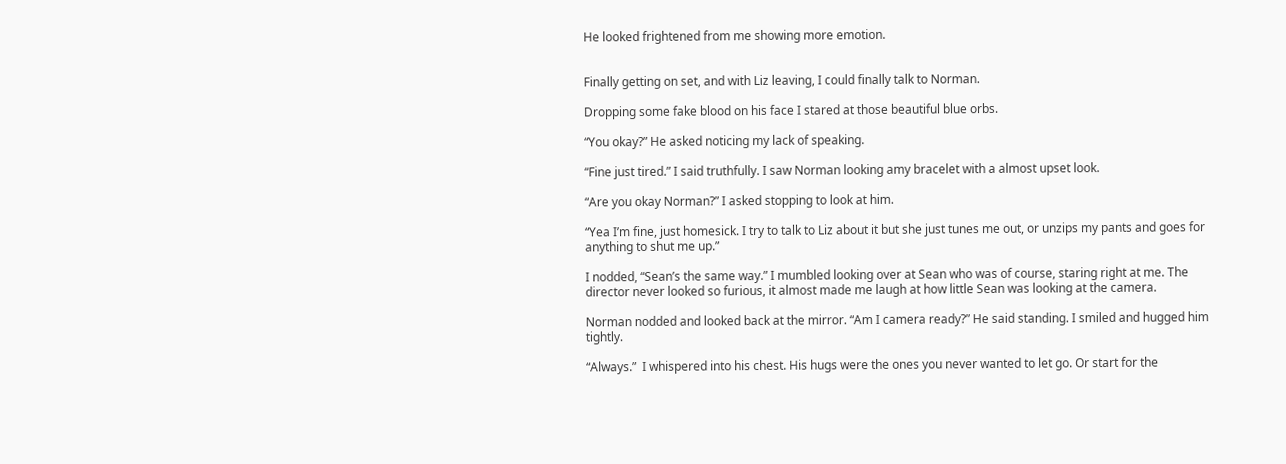He looked frightened from me showing more emotion.


Finally getting on set, and with Liz leaving, I could finally talk to Norman.

Dropping some fake blood on his face I stared at those beautiful blue orbs.

“You okay?” He asked noticing my lack of speaking.

“Fine just tired.” I said truthfully. I saw Norman looking amy bracelet with a almost upset look.

“Are you okay Norman?” I asked stopping to look at him.

“Yea I’m fine, just homesick. I try to talk to Liz about it but she just tunes me out, or unzips my pants and goes for anything to shut me up.”

I nodded, “Sean’s the same way.” I mumbled looking over at Sean who was of course, staring right at me. The director never looked so furious, it almost made me laugh at how little Sean was looking at the camera.

Norman nodded and looked back at the mirror. “Am I camera ready?” He said standing. I smiled and hugged him tightly.

“Always.”  I whispered into his chest. His hugs were the ones you never wanted to let go. Or start for the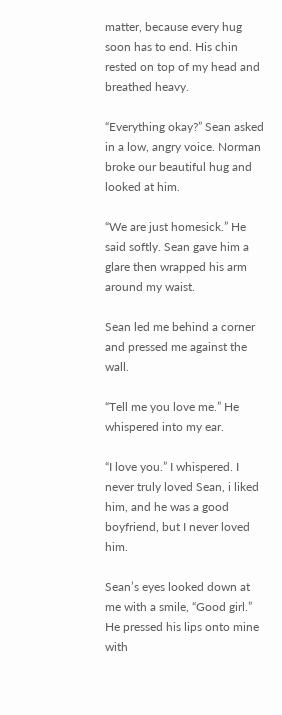matter, because every hug soon has to end. His chin rested on top of my head and breathed heavy.

“Everything okay?” Sean asked in a low, angry voice. Norman broke our beautiful hug and looked at him.

“We are just homesick.” He said softly. Sean gave him a glare then wrapped his arm around my waist.

Sean led me behind a corner and pressed me against the wall.

“Tell me you love me.” He whispered into my ear.

“I love you.” I whispered. I never truly loved Sean, i liked him, and he was a good boyfriend, but I never loved him.

Sean’s eyes looked down at me with a smile, “Good girl.”  He pressed his lips onto mine with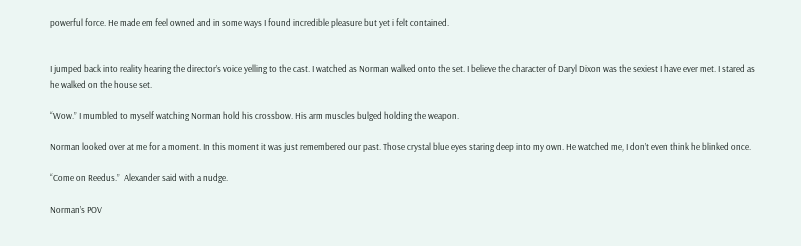powerful force. He made em feel owned and in some ways I found incredible pleasure but yet i felt contained.


I jumped back into reality hearing the director’s voice yelling to the cast. I watched as Norman walked onto the set. I believe the character of Daryl Dixon was the sexiest I have ever met. I stared as he walked on the house set.

“Wow.” I mumbled to myself watching Norman hold his crossbow. His arm muscles bulged holding the weapon.

Norman looked over at me for a moment. In this moment it was just remembered our past. Those crystal blue eyes staring deep into my own. He watched me, I don’t even think he blinked once.

“Come on Reedus.”  Alexander said with a nudge.

Norman’s POV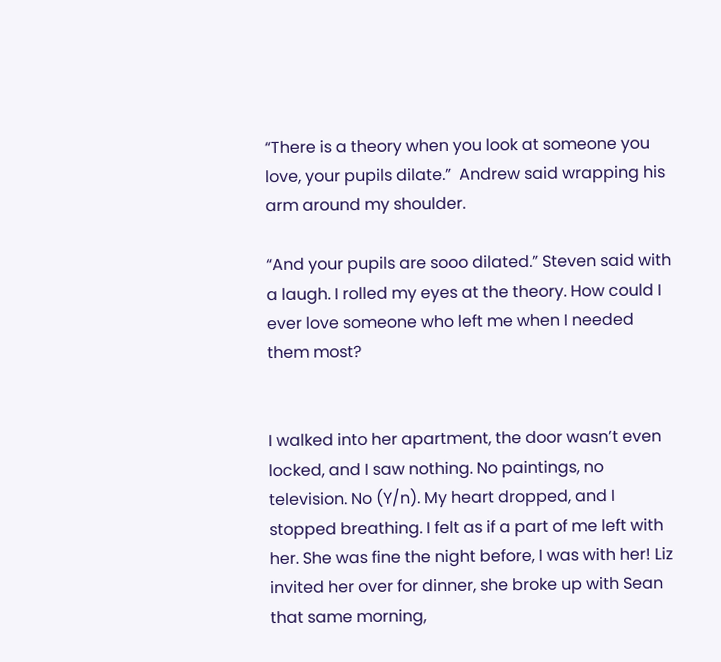“There is a theory when you look at someone you love, your pupils dilate.”  Andrew said wrapping his arm around my shoulder.

“And your pupils are sooo dilated.” Steven said with a laugh. I rolled my eyes at the theory. How could I ever love someone who left me when I needed them most?


I walked into her apartment, the door wasn’t even locked, and I saw nothing. No paintings, no television. No (Y/n). My heart dropped, and I stopped breathing. I felt as if a part of me left with her. She was fine the night before, I was with her! Liz invited her over for dinner, she broke up with Sean that same morning,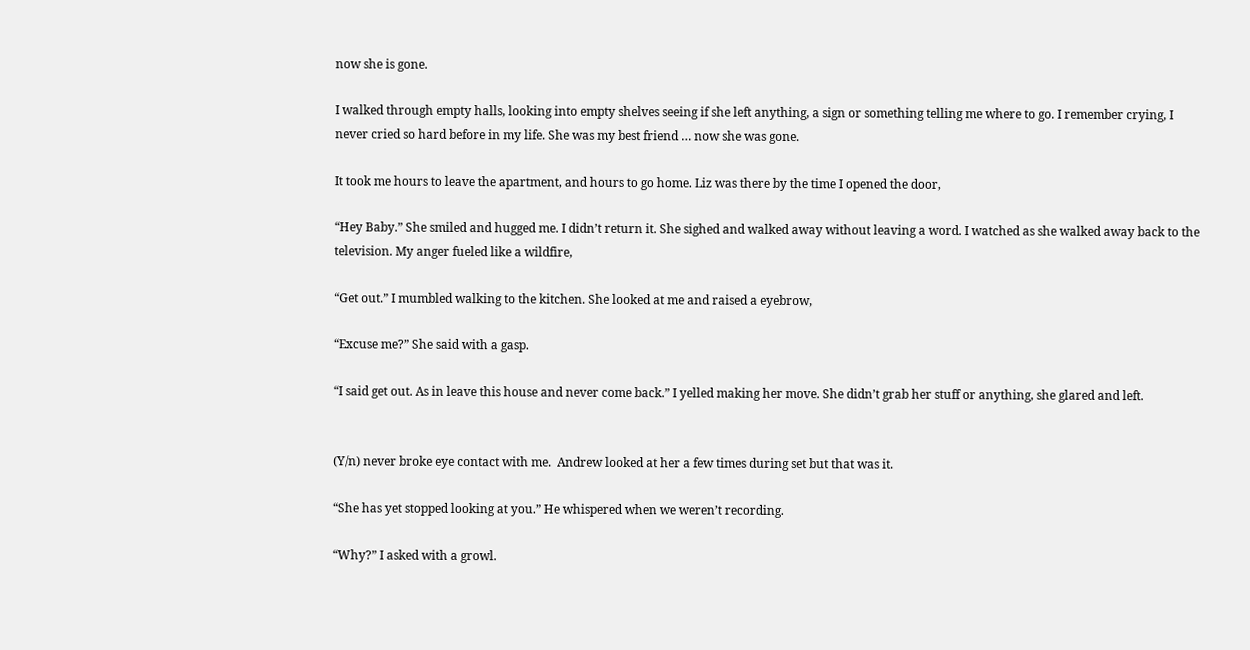now she is gone.

I walked through empty halls, looking into empty shelves seeing if she left anything, a sign or something telling me where to go. I remember crying, I never cried so hard before in my life. She was my best friend … now she was gone.

It took me hours to leave the apartment, and hours to go home. Liz was there by the time I opened the door,

“Hey Baby.” She smiled and hugged me. I didn’t return it. She sighed and walked away without leaving a word. I watched as she walked away back to the television. My anger fueled like a wildfire,

“Get out.” I mumbled walking to the kitchen. She looked at me and raised a eyebrow,

“Excuse me?” She said with a gasp.

“I said get out. As in leave this house and never come back.” I yelled making her move. She didn’t grab her stuff or anything, she glared and left.


(Y/n) never broke eye contact with me.  Andrew looked at her a few times during set but that was it.

“She has yet stopped looking at you.” He whispered when we weren’t recording.

“Why?” I asked with a growl.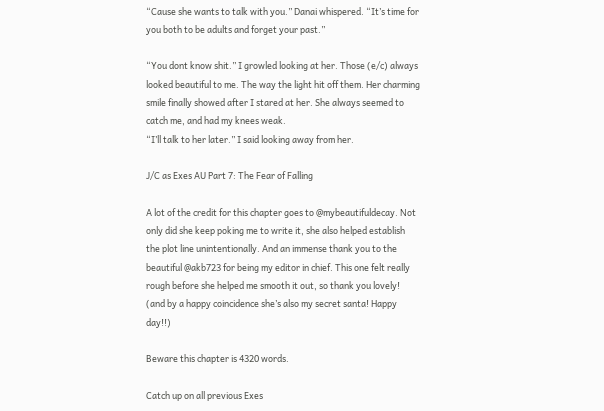“Cause she wants to talk with you.” Danai whispered. “It’s time for you both to be adults and forget your past.”

“You dont know shit.” I growled looking at her. Those (e/c) always looked beautiful to me. The way the light hit off them. Her charming smile finally showed after I stared at her. She always seemed to catch me, and had my knees weak.
“I’ll talk to her later.” I said looking away from her.

J/C as Exes AU Part 7: The Fear of Falling

A lot of the credit for this chapter goes to @mybeautifuldecay. Not only did she keep poking me to write it, she also helped establish the plot line unintentionally. And an immense thank you to the beautiful @akb723 for being my editor in chief. This one felt really rough before she helped me smooth it out, so thank you lovely! (and by a happy coincidence she’s also my secret santa! Happy day!!)

Beware this chapter is 4320 words.

Catch up on all previous Exes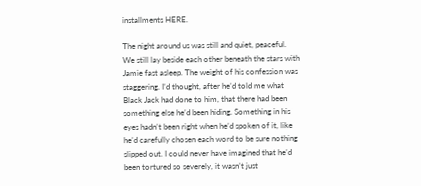installments HERE.

The night around us was still and quiet, peaceful. We still lay beside each other beneath the stars with Jamie fast asleep. The weight of his confession was staggering. I’d thought, after he’d told me what Black Jack had done to him, that there had been something else he’d been hiding. Something in his eyes hadn’t been right when he’d spoken of it, like he’d carefully chosen each word to be sure nothing slipped out. I could never have imagined that he’d been tortured so severely, it wasn’t just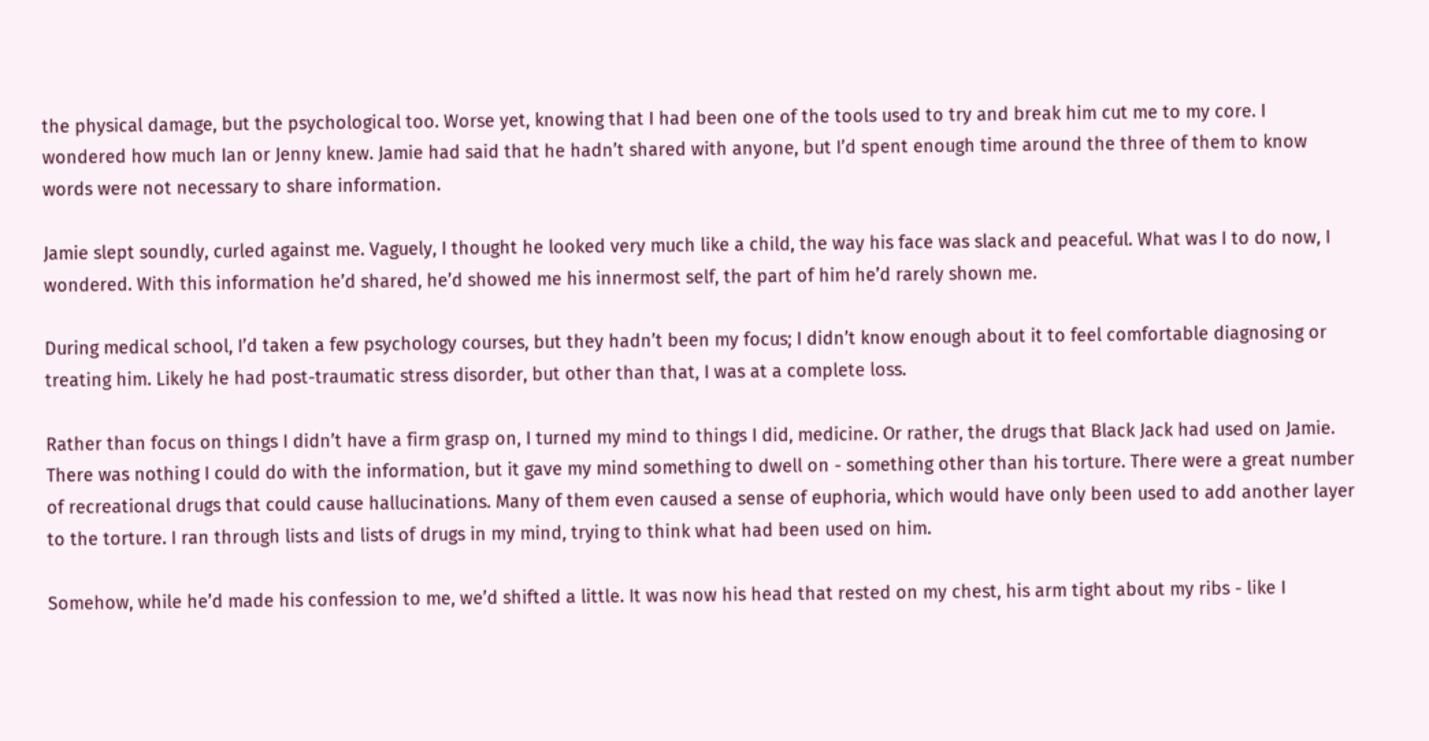the physical damage, but the psychological too. Worse yet, knowing that I had been one of the tools used to try and break him cut me to my core. I wondered how much Ian or Jenny knew. Jamie had said that he hadn’t shared with anyone, but I’d spent enough time around the three of them to know words were not necessary to share information.

Jamie slept soundly, curled against me. Vaguely, I thought he looked very much like a child, the way his face was slack and peaceful. What was I to do now, I wondered. With this information he’d shared, he’d showed me his innermost self, the part of him he’d rarely shown me.

During medical school, I’d taken a few psychology courses, but they hadn’t been my focus; I didn’t know enough about it to feel comfortable diagnosing or treating him. Likely he had post-traumatic stress disorder, but other than that, I was at a complete loss.

Rather than focus on things I didn’t have a firm grasp on, I turned my mind to things I did, medicine. Or rather, the drugs that Black Jack had used on Jamie. There was nothing I could do with the information, but it gave my mind something to dwell on - something other than his torture. There were a great number of recreational drugs that could cause hallucinations. Many of them even caused a sense of euphoria, which would have only been used to add another layer to the torture. I ran through lists and lists of drugs in my mind, trying to think what had been used on him.

Somehow, while he’d made his confession to me, we’d shifted a little. It was now his head that rested on my chest, his arm tight about my ribs - like I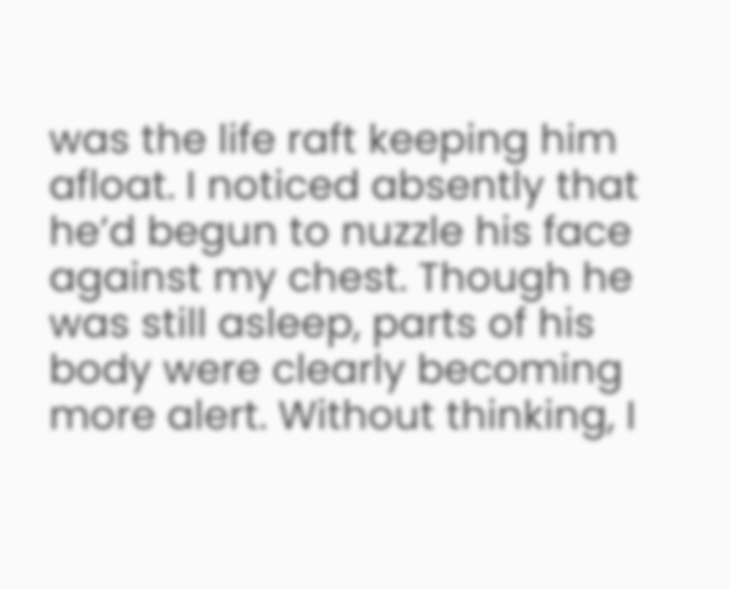was the life raft keeping him afloat. I noticed absently that he’d begun to nuzzle his face against my chest. Though he was still asleep, parts of his body were clearly becoming more alert. Without thinking, I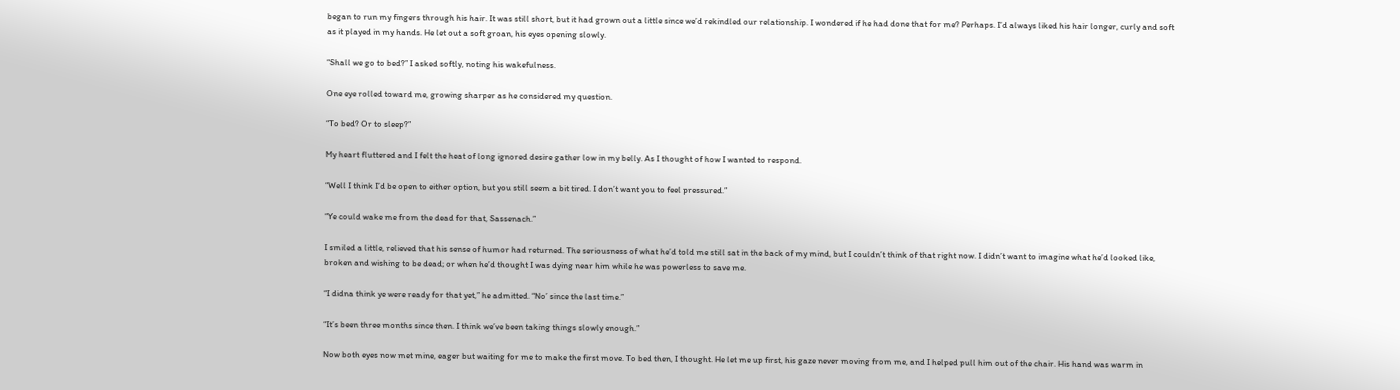began to run my fingers through his hair. It was still short, but it had grown out a little since we’d rekindled our relationship. I wondered if he had done that for me? Perhaps. I’d always liked his hair longer, curly and soft as it played in my hands. He let out a soft groan, his eyes opening slowly.

“Shall we go to bed?” I asked softly, noting his wakefulness.

One eye rolled toward me, growing sharper as he considered my question.

“To bed? Or to sleep?”

My heart fluttered and I felt the heat of long ignored desire gather low in my belly. As I thought of how I wanted to respond.

“Well I think I’d be open to either option, but you still seem a bit tired. I don’t want you to feel pressured.”

“Ye could wake me from the dead for that, Sassenach.”

I smiled a little, relieved that his sense of humor had returned. The seriousness of what he’d told me still sat in the back of my mind, but I couldn’t think of that right now. I didn’t want to imagine what he’d looked like, broken and wishing to be dead; or when he’d thought I was dying near him while he was powerless to save me.

“I didna think ye were ready for that yet,” he admitted. “No’ since the last time.”

“It’s been three months since then. I think we’ve been taking things slowly enough.”

Now both eyes now met mine, eager but waiting for me to make the first move. To bed then, I thought. He let me up first, his gaze never moving from me, and I helped pull him out of the chair. His hand was warm in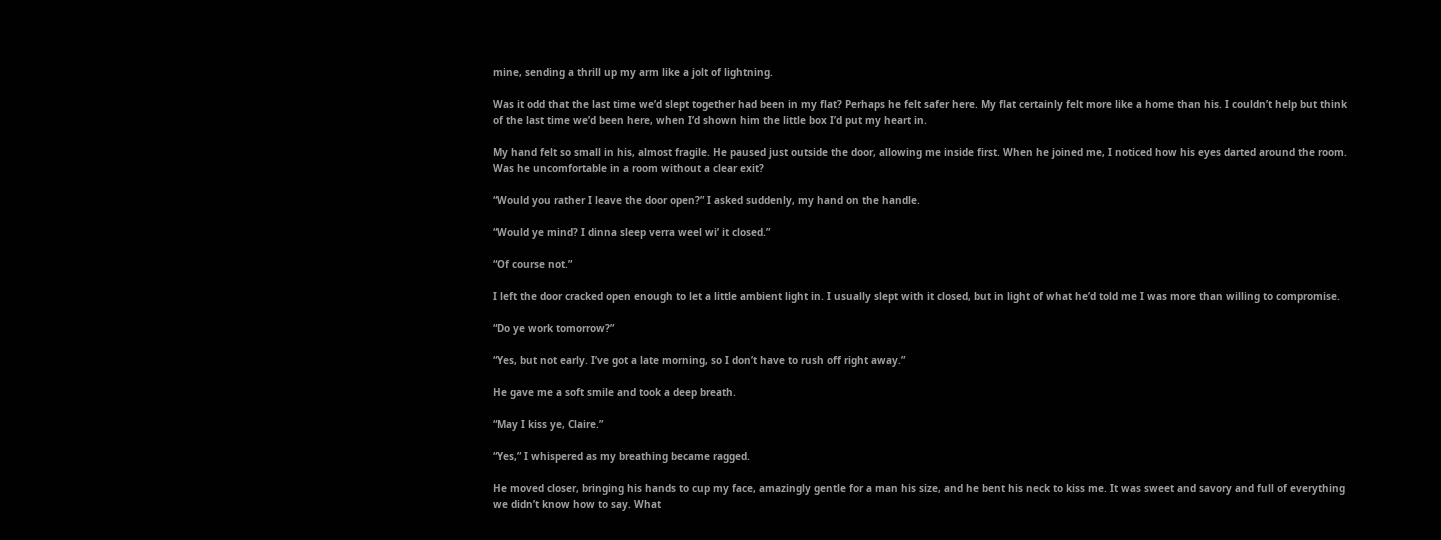mine, sending a thrill up my arm like a jolt of lightning.

Was it odd that the last time we’d slept together had been in my flat? Perhaps he felt safer here. My flat certainly felt more like a home than his. I couldn’t help but think of the last time we’d been here, when I’d shown him the little box I’d put my heart in.

My hand felt so small in his, almost fragile. He paused just outside the door, allowing me inside first. When he joined me, I noticed how his eyes darted around the room. Was he uncomfortable in a room without a clear exit?

“Would you rather I leave the door open?” I asked suddenly, my hand on the handle.

“Would ye mind? I dinna sleep verra weel wi’ it closed.”

“Of course not.”

I left the door cracked open enough to let a little ambient light in. I usually slept with it closed, but in light of what he’d told me I was more than willing to compromise.

“Do ye work tomorrow?”

“Yes, but not early. I’ve got a late morning, so I don’t have to rush off right away.”

He gave me a soft smile and took a deep breath.

“May I kiss ye, Claire.”

“Yes,” I whispered as my breathing became ragged.

He moved closer, bringing his hands to cup my face, amazingly gentle for a man his size, and he bent his neck to kiss me. It was sweet and savory and full of everything we didn’t know how to say. What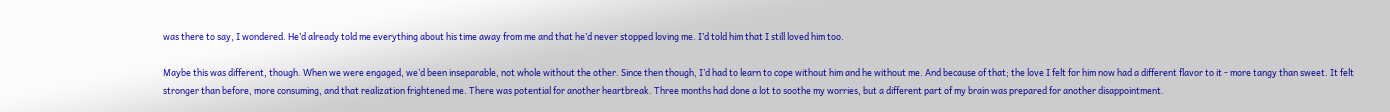was there to say, I wondered. He’d already told me everything about his time away from me and that he’d never stopped loving me. I’d told him that I still loved him too.

Maybe this was different, though. When we were engaged, we’d been inseparable, not whole without the other. Since then though, I’d had to learn to cope without him and he without me. And because of that; the love I felt for him now had a different flavor to it - more tangy than sweet. It felt stronger than before, more consuming, and that realization frightened me. There was potential for another heartbreak. Three months had done a lot to soothe my worries, but a different part of my brain was prepared for another disappointment.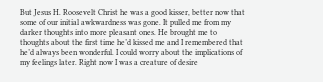But Jesus H. Roosevelt Christ he was a good kisser, better now that some of our initial awkwardness was gone. It pulled me from my darker thoughts into more pleasant ones. He brought me to thoughts about the first time he’d kissed me and I remembered that he’d always been wonderful. I could worry about the implications of my feelings later. Right now I was a creature of desire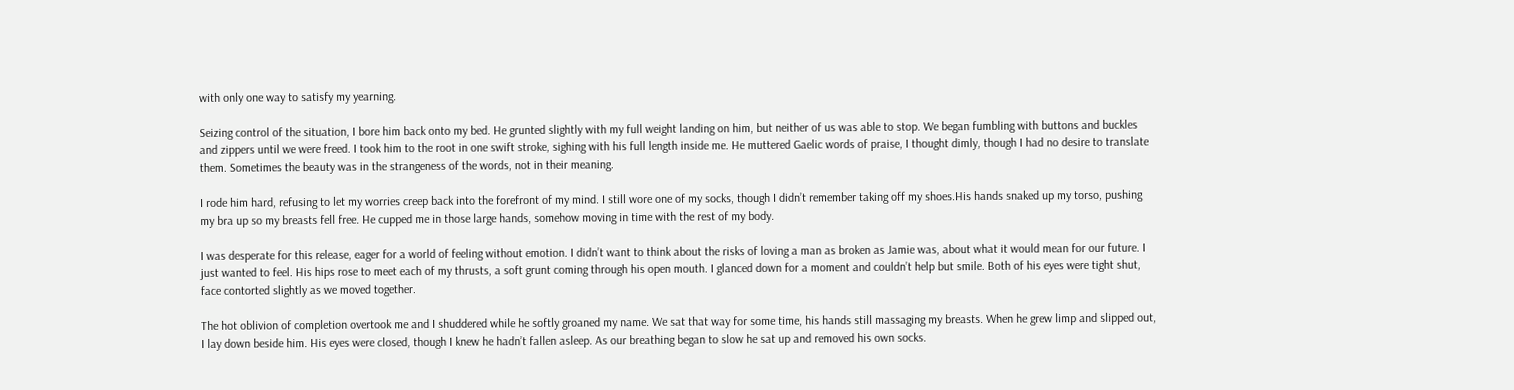with only one way to satisfy my yearning.

Seizing control of the situation, I bore him back onto my bed. He grunted slightly with my full weight landing on him, but neither of us was able to stop. We began fumbling with buttons and buckles and zippers until we were freed. I took him to the root in one swift stroke, sighing with his full length inside me. He muttered Gaelic words of praise, I thought dimly, though I had no desire to translate them. Sometimes the beauty was in the strangeness of the words, not in their meaning.

I rode him hard, refusing to let my worries creep back into the forefront of my mind. I still wore one of my socks, though I didn’t remember taking off my shoes.His hands snaked up my torso, pushing my bra up so my breasts fell free. He cupped me in those large hands, somehow moving in time with the rest of my body.

I was desperate for this release, eager for a world of feeling without emotion. I didn’t want to think about the risks of loving a man as broken as Jamie was, about what it would mean for our future. I just wanted to feel. His hips rose to meet each of my thrusts, a soft grunt coming through his open mouth. I glanced down for a moment and couldn’t help but smile. Both of his eyes were tight shut, face contorted slightly as we moved together.

The hot oblivion of completion overtook me and I shuddered while he softly groaned my name. We sat that way for some time, his hands still massaging my breasts. When he grew limp and slipped out, I lay down beside him. His eyes were closed, though I knew he hadn’t fallen asleep. As our breathing began to slow he sat up and removed his own socks.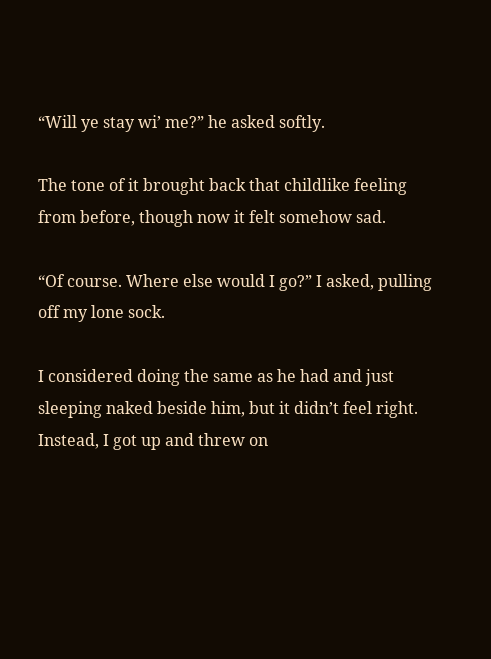“Will ye stay wi’ me?” he asked softly.

The tone of it brought back that childlike feeling from before, though now it felt somehow sad.

“Of course. Where else would I go?” I asked, pulling off my lone sock.

I considered doing the same as he had and just sleeping naked beside him, but it didn’t feel right. Instead, I got up and threw on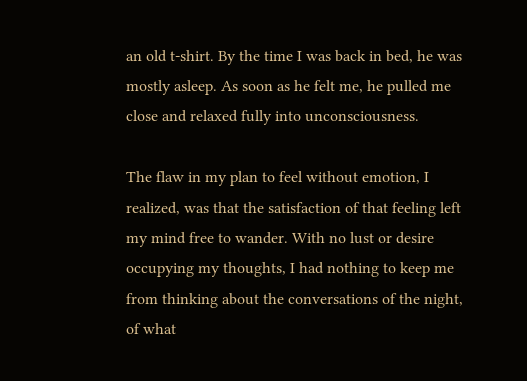an old t-shirt. By the time I was back in bed, he was mostly asleep. As soon as he felt me, he pulled me close and relaxed fully into unconsciousness.

The flaw in my plan to feel without emotion, I realized, was that the satisfaction of that feeling left my mind free to wander. With no lust or desire occupying my thoughts, I had nothing to keep me from thinking about the conversations of the night, of what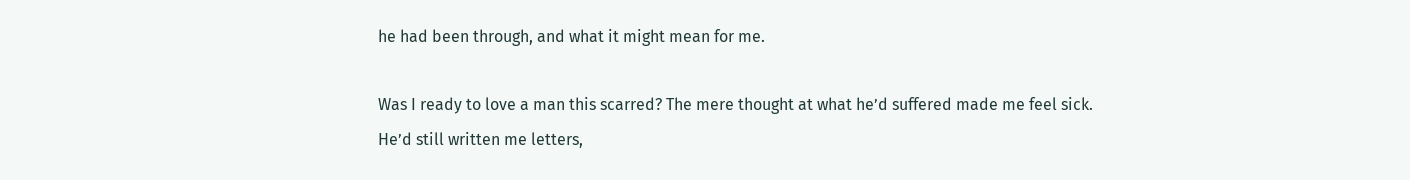he had been through, and what it might mean for me.

Was I ready to love a man this scarred? The mere thought at what he’d suffered made me feel sick. He’d still written me letters,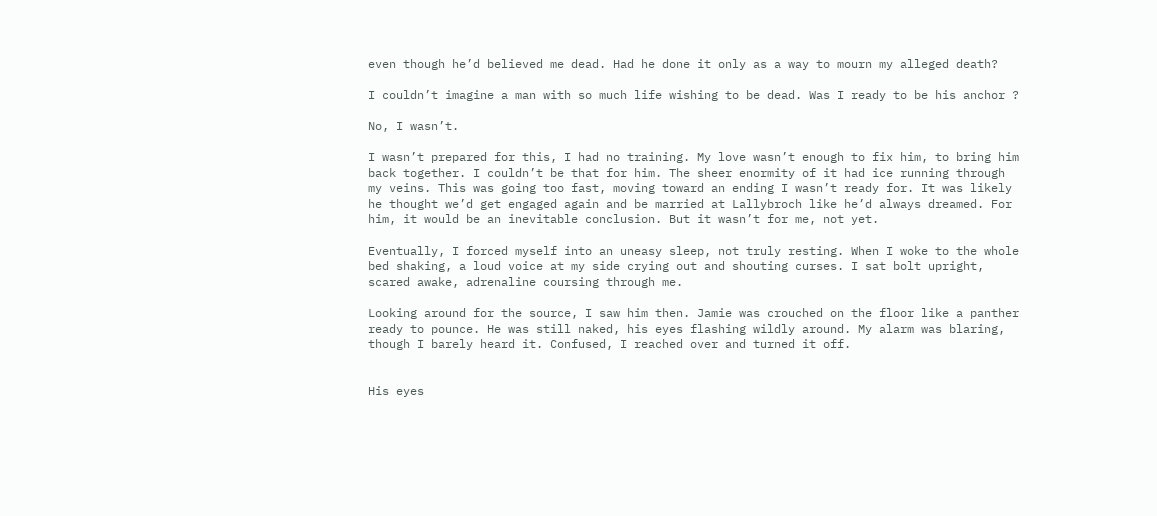even though he’d believed me dead. Had he done it only as a way to mourn my alleged death?

I couldn’t imagine a man with so much life wishing to be dead. Was I ready to be his anchor ?

No, I wasn’t.

I wasn’t prepared for this, I had no training. My love wasn’t enough to fix him, to bring him back together. I couldn’t be that for him. The sheer enormity of it had ice running through my veins. This was going too fast, moving toward an ending I wasn’t ready for. It was likely he thought we’d get engaged again and be married at Lallybroch like he’d always dreamed. For him, it would be an inevitable conclusion. But it wasn’t for me, not yet.

Eventually, I forced myself into an uneasy sleep, not truly resting. When I woke to the whole bed shaking, a loud voice at my side crying out and shouting curses. I sat bolt upright, scared awake, adrenaline coursing through me.

Looking around for the source, I saw him then. Jamie was crouched on the floor like a panther ready to pounce. He was still naked, his eyes flashing wildly around. My alarm was blaring, though I barely heard it. Confused, I reached over and turned it off.


His eyes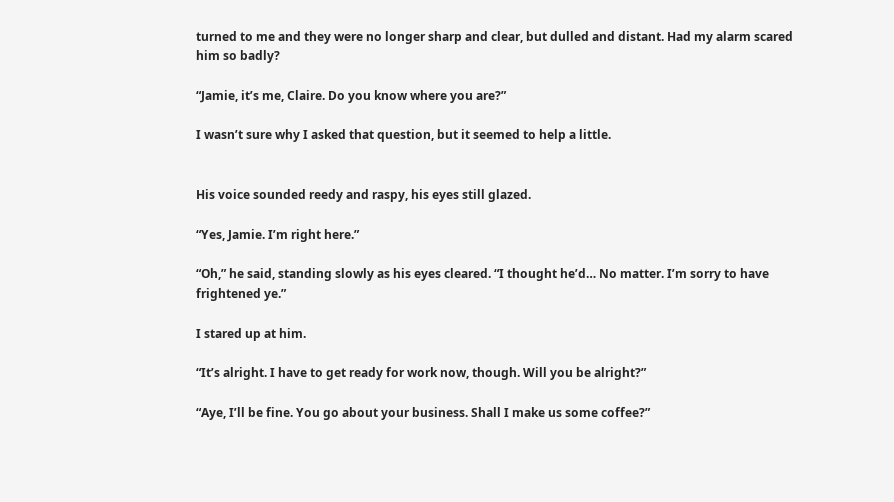turned to me and they were no longer sharp and clear, but dulled and distant. Had my alarm scared him so badly?

“Jamie, it’s me, Claire. Do you know where you are?”

I wasn’t sure why I asked that question, but it seemed to help a little.


His voice sounded reedy and raspy, his eyes still glazed.

“Yes, Jamie. I’m right here.”

“Oh,” he said, standing slowly as his eyes cleared. “I thought he’d… No matter. I’m sorry to have frightened ye.”

I stared up at him.

“It’s alright. I have to get ready for work now, though. Will you be alright?”

“Aye, I’ll be fine. You go about your business. Shall I make us some coffee?”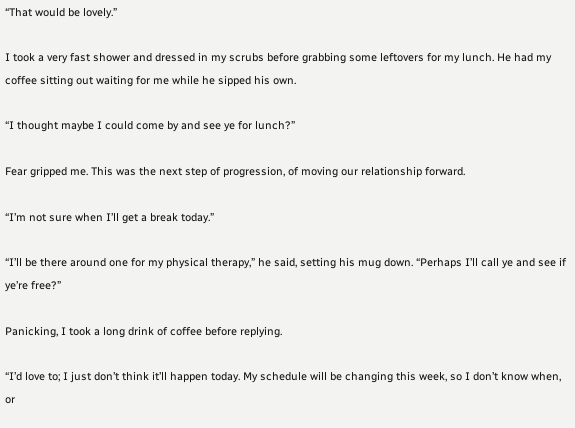“That would be lovely.”

I took a very fast shower and dressed in my scrubs before grabbing some leftovers for my lunch. He had my coffee sitting out waiting for me while he sipped his own.

“I thought maybe I could come by and see ye for lunch?”

Fear gripped me. This was the next step of progression, of moving our relationship forward.

“I’m not sure when I’ll get a break today.”

“I’ll be there around one for my physical therapy,” he said, setting his mug down. “Perhaps I’ll call ye and see if ye’re free?”

Panicking, I took a long drink of coffee before replying.

“I’d love to; I just don’t think it’ll happen today. My schedule will be changing this week, so I don’t know when, or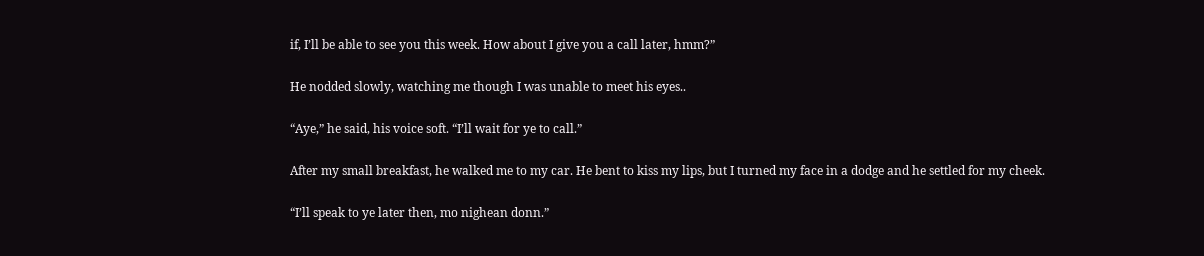if, I’ll be able to see you this week. How about I give you a call later, hmm?”

He nodded slowly, watching me though I was unable to meet his eyes..

“Aye,” he said, his voice soft. “I’ll wait for ye to call.”

After my small breakfast, he walked me to my car. He bent to kiss my lips, but I turned my face in a dodge and he settled for my cheek.

“I’ll speak to ye later then, mo nighean donn.”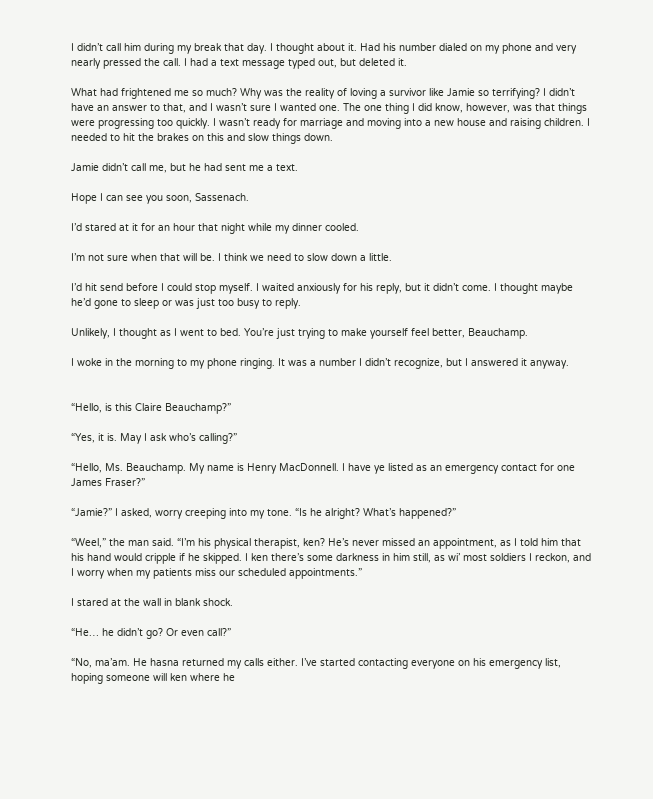I didn’t call him during my break that day. I thought about it. Had his number dialed on my phone and very nearly pressed the call. I had a text message typed out, but deleted it.

What had frightened me so much? Why was the reality of loving a survivor like Jamie so terrifying? I didn’t have an answer to that, and I wasn’t sure I wanted one. The one thing I did know, however, was that things were progressing too quickly. I wasn’t ready for marriage and moving into a new house and raising children. I needed to hit the brakes on this and slow things down.

Jamie didn’t call me, but he had sent me a text.

Hope I can see you soon, Sassenach.

I’d stared at it for an hour that night while my dinner cooled.

I’m not sure when that will be. I think we need to slow down a little.

I’d hit send before I could stop myself. I waited anxiously for his reply, but it didn’t come. I thought maybe he’d gone to sleep or was just too busy to reply.

Unlikely, I thought as I went to bed. You’re just trying to make yourself feel better, Beauchamp.

I woke in the morning to my phone ringing. It was a number I didn’t recognize, but I answered it anyway.


“Hello, is this Claire Beauchamp?”

“Yes, it is. May I ask who’s calling?”

“Hello, Ms. Beauchamp. My name is Henry MacDonnell. I have ye listed as an emergency contact for one James Fraser?”

“Jamie?” I asked, worry creeping into my tone. “Is he alright? What’s happened?”

“Weel,” the man said. “I’m his physical therapist, ken? He’s never missed an appointment, as I told him that his hand would cripple if he skipped. I ken there’s some darkness in him still, as wi’ most soldiers I reckon, and I worry when my patients miss our scheduled appointments.”

I stared at the wall in blank shock.

“He… he didn’t go? Or even call?”

“No, ma’am. He hasna returned my calls either. I’ve started contacting everyone on his emergency list, hoping someone will ken where he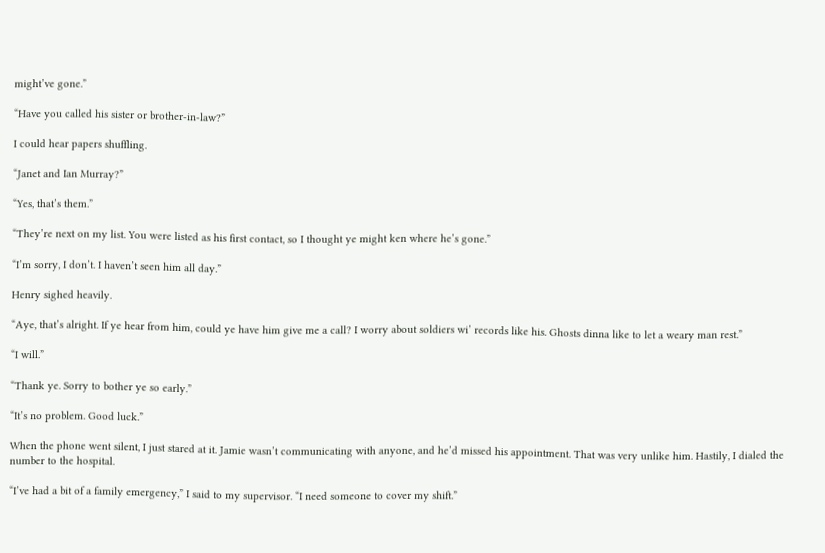might’ve gone.”

“Have you called his sister or brother-in-law?”

I could hear papers shuffling.

“Janet and Ian Murray?”

“Yes, that’s them.”

“They’re next on my list. You were listed as his first contact, so I thought ye might ken where he’s gone.”

“I’m sorry, I don’t. I haven’t seen him all day.”

Henry sighed heavily.

“Aye, that’s alright. If ye hear from him, could ye have him give me a call? I worry about soldiers wi’ records like his. Ghosts dinna like to let a weary man rest.”

“I will.”

“Thank ye. Sorry to bother ye so early.”

“It’s no problem. Good luck.”

When the phone went silent, I just stared at it. Jamie wasn’t communicating with anyone, and he’d missed his appointment. That was very unlike him. Hastily, I dialed the number to the hospital.

“I’ve had a bit of a family emergency,” I said to my supervisor. “I need someone to cover my shift.”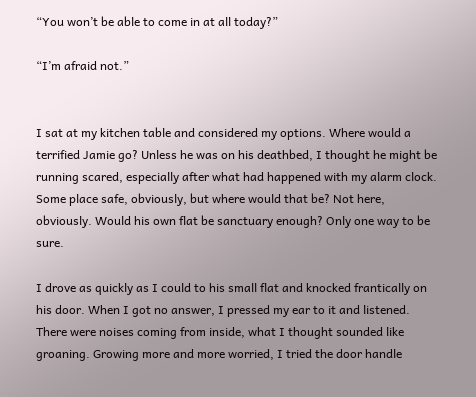“You won’t be able to come in at all today?”

“I’m afraid not.”


I sat at my kitchen table and considered my options. Where would a terrified Jamie go? Unless he was on his deathbed, I thought he might be running scared, especially after what had happened with my alarm clock. Some place safe, obviously, but where would that be? Not here, obviously. Would his own flat be sanctuary enough? Only one way to be sure.

I drove as quickly as I could to his small flat and knocked frantically on his door. When I got no answer, I pressed my ear to it and listened. There were noises coming from inside, what I thought sounded like groaning. Growing more and more worried, I tried the door handle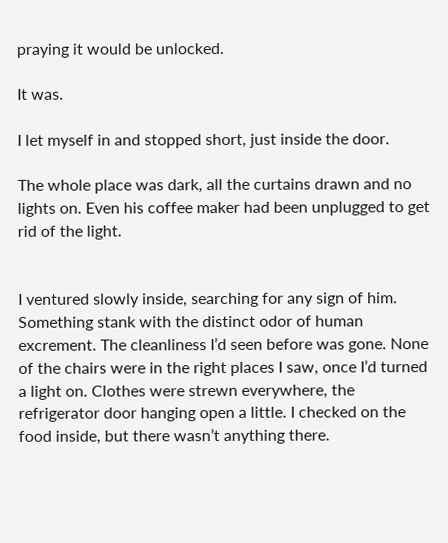praying it would be unlocked.

It was.

I let myself in and stopped short, just inside the door.

The whole place was dark, all the curtains drawn and no lights on. Even his coffee maker had been unplugged to get rid of the light.


I ventured slowly inside, searching for any sign of him. Something stank with the distinct odor of human excrement. The cleanliness I’d seen before was gone. None of the chairs were in the right places I saw, once I’d turned a light on. Clothes were strewn everywhere, the refrigerator door hanging open a little. I checked on the food inside, but there wasn’t anything there.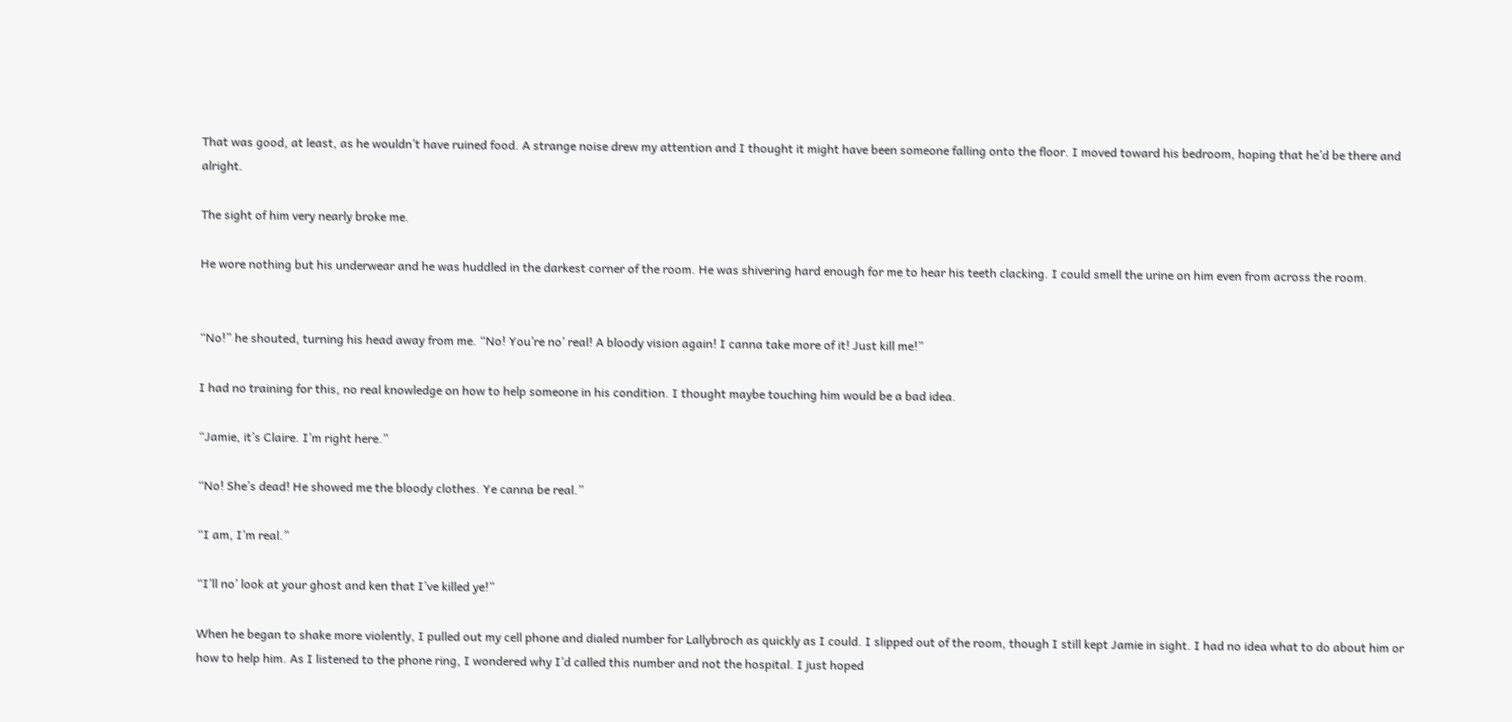That was good, at least, as he wouldn’t have ruined food. A strange noise drew my attention and I thought it might have been someone falling onto the floor. I moved toward his bedroom, hoping that he’d be there and alright.

The sight of him very nearly broke me.

He wore nothing but his underwear and he was huddled in the darkest corner of the room. He was shivering hard enough for me to hear his teeth clacking. I could smell the urine on him even from across the room.


“No!” he shouted, turning his head away from me. “No! You’re no’ real! A bloody vision again! I canna take more of it! Just kill me!”

I had no training for this, no real knowledge on how to help someone in his condition. I thought maybe touching him would be a bad idea.

“Jamie, it’s Claire. I’m right here.”

“No! She’s dead! He showed me the bloody clothes. Ye canna be real.”

“I am, I’m real.”

“I’ll no’ look at your ghost and ken that I’ve killed ye!”

When he began to shake more violently, I pulled out my cell phone and dialed number for Lallybroch as quickly as I could. I slipped out of the room, though I still kept Jamie in sight. I had no idea what to do about him or how to help him. As I listened to the phone ring, I wondered why I’d called this number and not the hospital. I just hoped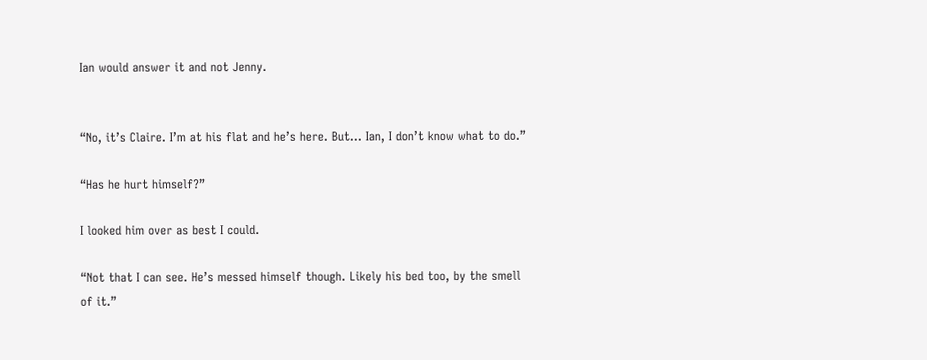Ian would answer it and not Jenny.


“No, it’s Claire. I’m at his flat and he’s here. But… Ian, I don’t know what to do.”

“Has he hurt himself?”

I looked him over as best I could.

“Not that I can see. He’s messed himself though. Likely his bed too, by the smell of it.”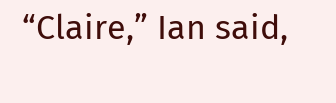“Claire,” Ian said,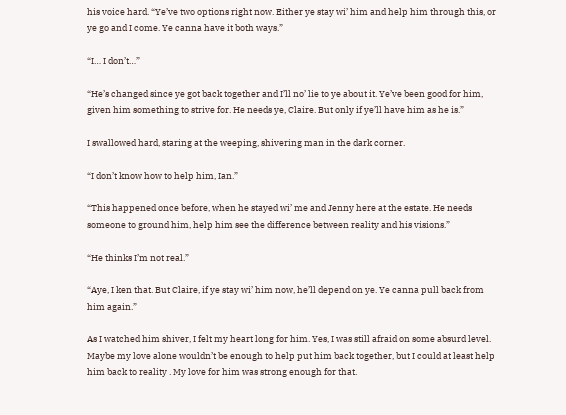his voice hard. “Ye’ve two options right now. Either ye stay wi’ him and help him through this, or ye go and I come. Ye canna have it both ways.”

“I… I don’t…”

“He’s changed since ye got back together and I’ll no’ lie to ye about it. Ye’ve been good for him, given him something to strive for. He needs ye, Claire. But only if ye’ll have him as he is.”

I swallowed hard, staring at the weeping, shivering man in the dark corner.

“I don’t know how to help him, Ian.”

“This happened once before, when he stayed wi’ me and Jenny here at the estate. He needs someone to ground him, help him see the difference between reality and his visions.”

“He thinks I’m not real.”

“Aye, I ken that. But Claire, if ye stay wi’ him now, he’ll depend on ye. Ye canna pull back from him again.”

As I watched him shiver, I felt my heart long for him. Yes, I was still afraid on some absurd level. Maybe my love alone wouldn’t be enough to help put him back together, but I could at least help him back to reality . My love for him was strong enough for that.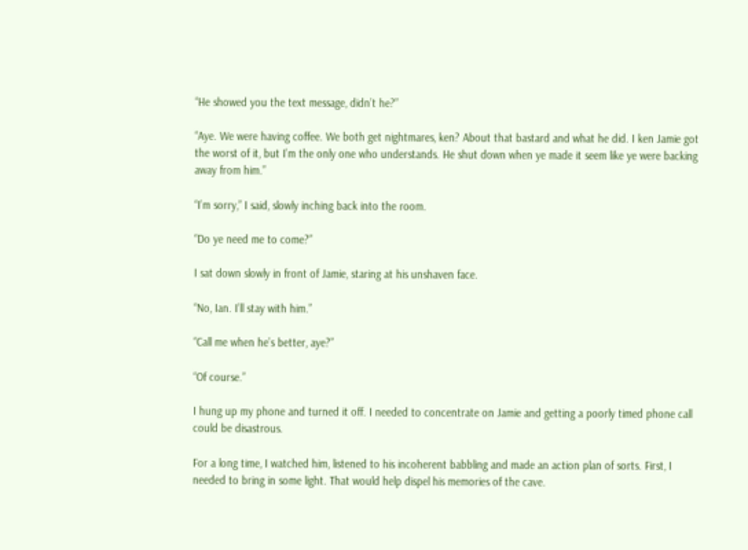“He showed you the text message, didn’t he?”

“Aye. We were having coffee. We both get nightmares, ken? About that bastard and what he did. I ken Jamie got the worst of it, but I’m the only one who understands. He shut down when ye made it seem like ye were backing away from him.”

“I’m sorry,” I said, slowly inching back into the room.

“Do ye need me to come?”

I sat down slowly in front of Jamie, staring at his unshaven face.

“No, Ian. I’ll stay with him.”

“Call me when he’s better, aye?”

“Of course.”

I hung up my phone and turned it off. I needed to concentrate on Jamie and getting a poorly timed phone call could be disastrous.

For a long time, I watched him, listened to his incoherent babbling and made an action plan of sorts. First, I needed to bring in some light. That would help dispel his memories of the cave.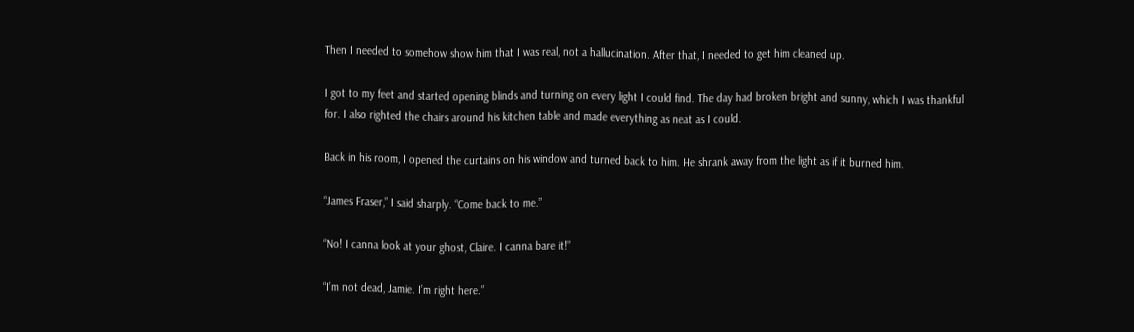Then I needed to somehow show him that I was real, not a hallucination. After that, I needed to get him cleaned up.

I got to my feet and started opening blinds and turning on every light I could find. The day had broken bright and sunny, which I was thankful for. I also righted the chairs around his kitchen table and made everything as neat as I could.

Back in his room, I opened the curtains on his window and turned back to him. He shrank away from the light as if it burned him.

“James Fraser,” I said sharply. “Come back to me.”

“No! I canna look at your ghost, Claire. I canna bare it!”

“I’m not dead, Jamie. I’m right here.”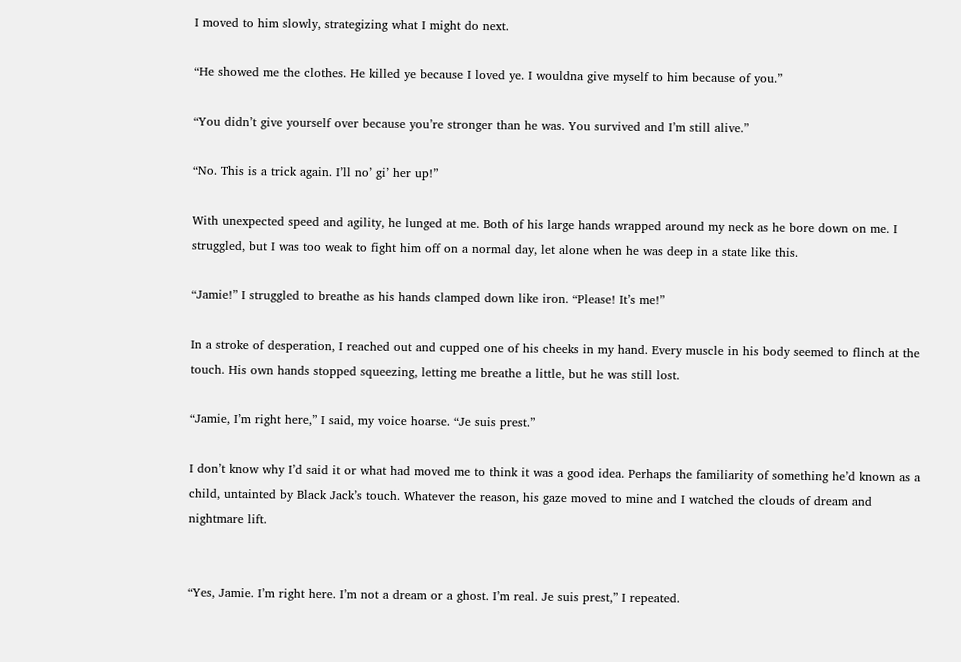I moved to him slowly, strategizing what I might do next.

“He showed me the clothes. He killed ye because I loved ye. I wouldna give myself to him because of you.”

“You didn’t give yourself over because you’re stronger than he was. You survived and I’m still alive.”

“No. This is a trick again. I’ll no’ gi’ her up!”

With unexpected speed and agility, he lunged at me. Both of his large hands wrapped around my neck as he bore down on me. I struggled, but I was too weak to fight him off on a normal day, let alone when he was deep in a state like this.

“Jamie!” I struggled to breathe as his hands clamped down like iron. “Please! It’s me!”

In a stroke of desperation, I reached out and cupped one of his cheeks in my hand. Every muscle in his body seemed to flinch at the touch. His own hands stopped squeezing, letting me breathe a little, but he was still lost.

“Jamie, I’m right here,” I said, my voice hoarse. “Je suis prest.”

I don’t know why I’d said it or what had moved me to think it was a good idea. Perhaps the familiarity of something he’d known as a child, untainted by Black Jack’s touch. Whatever the reason, his gaze moved to mine and I watched the clouds of dream and nightmare lift.


“Yes, Jamie. I’m right here. I’m not a dream or a ghost. I’m real. Je suis prest,” I repeated.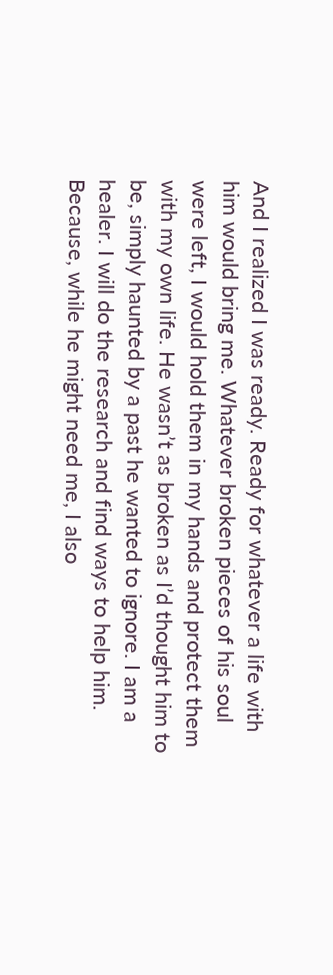And I realized I was ready. Ready for whatever a life with him would bring me. Whatever broken pieces of his soul were left, I would hold them in my hands and protect them with my own life. He wasn’t as broken as I’d thought him to be, simply haunted by a past he wanted to ignore. I am a  healer. I will do the research and find ways to help him. Because, while he might need me, I also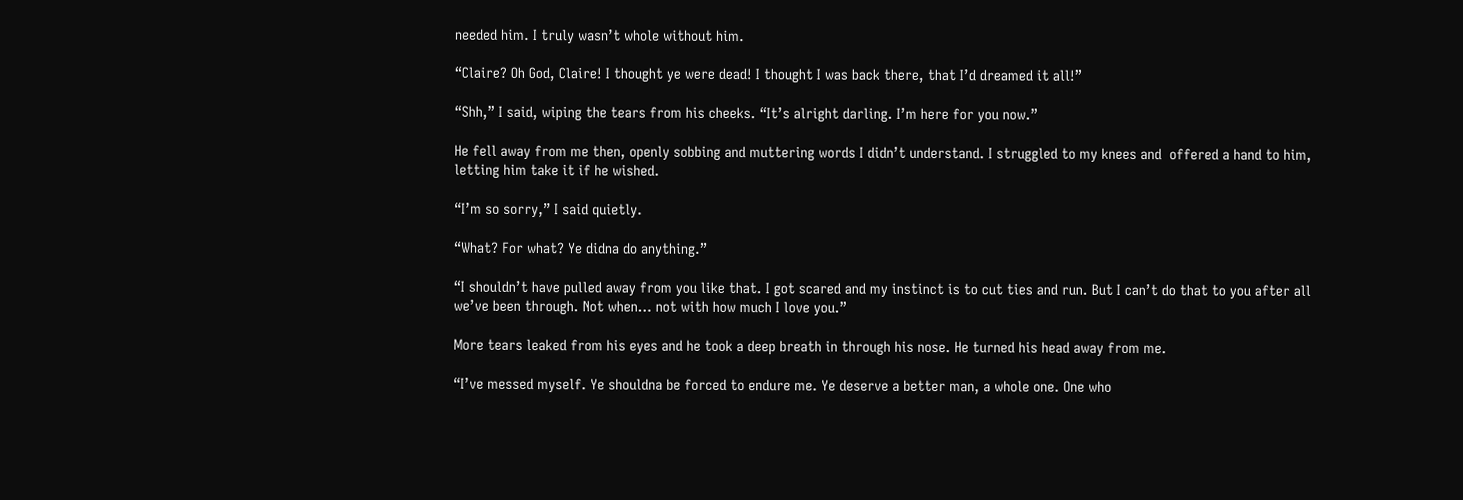needed him. I truly wasn’t whole without him.

“Claire? Oh God, Claire! I thought ye were dead! I thought I was back there, that I’d dreamed it all!”

“Shh,” I said, wiping the tears from his cheeks. “It’s alright darling. I’m here for you now.”

He fell away from me then, openly sobbing and muttering words I didn’t understand. I struggled to my knees and  offered a hand to him, letting him take it if he wished.

“I’m so sorry,” I said quietly.

“What? For what? Ye didna do anything.”

“I shouldn’t have pulled away from you like that. I got scared and my instinct is to cut ties and run. But I can’t do that to you after all we’ve been through. Not when… not with how much I love you.”

More tears leaked from his eyes and he took a deep breath in through his nose. He turned his head away from me.

“I’ve messed myself. Ye shouldna be forced to endure me. Ye deserve a better man, a whole one. One who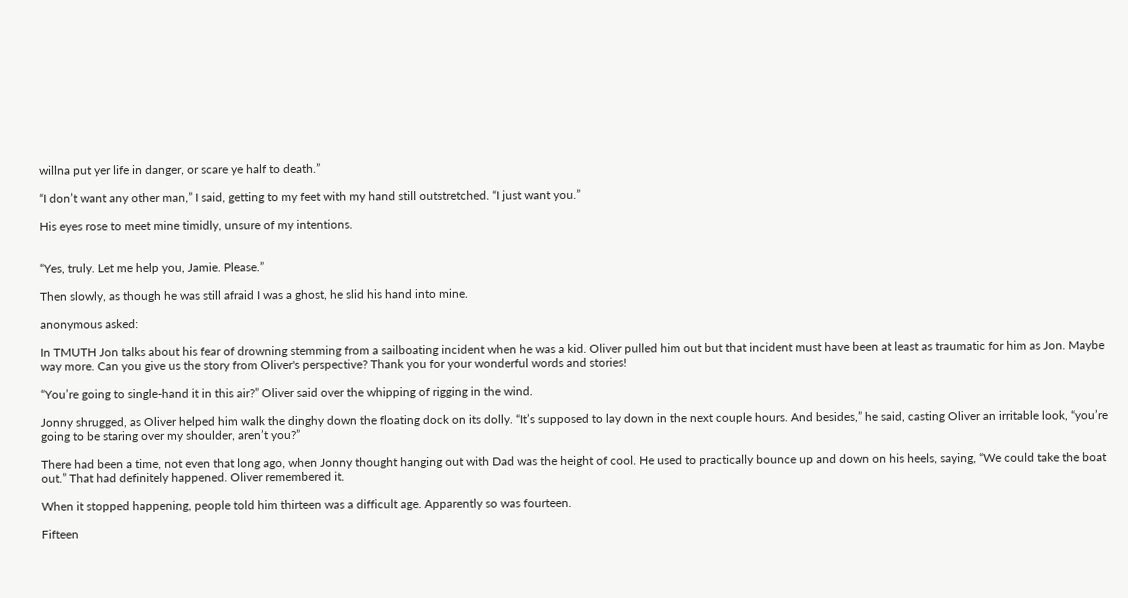willna put yer life in danger, or scare ye half to death.”

“I don’t want any other man,” I said, getting to my feet with my hand still outstretched. “I just want you.”

His eyes rose to meet mine timidly, unsure of my intentions.


“Yes, truly. Let me help you, Jamie. Please.”

Then slowly, as though he was still afraid I was a ghost, he slid his hand into mine.

anonymous asked:

In TMUTH Jon talks about his fear of drowning stemming from a sailboating incident when he was a kid. Oliver pulled him out but that incident must have been at least as traumatic for him as Jon. Maybe way more. Can you give us the story from Oliver's perspective? Thank you for your wonderful words and stories!

“You’re going to single-hand it in this air?” Oliver said over the whipping of rigging in the wind.

Jonny shrugged, as Oliver helped him walk the dinghy down the floating dock on its dolly. “It’s supposed to lay down in the next couple hours. And besides,” he said, casting Oliver an irritable look, “you’re going to be staring over my shoulder, aren’t you?”

There had been a time, not even that long ago, when Jonny thought hanging out with Dad was the height of cool. He used to practically bounce up and down on his heels, saying, “We could take the boat out.” That had definitely happened. Oliver remembered it.

When it stopped happening, people told him thirteen was a difficult age. Apparently so was fourteen.

Fifteen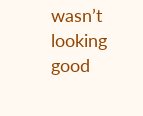wasn’t looking good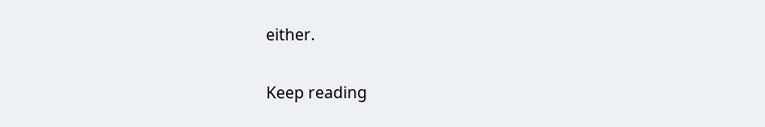either.

Keep reading